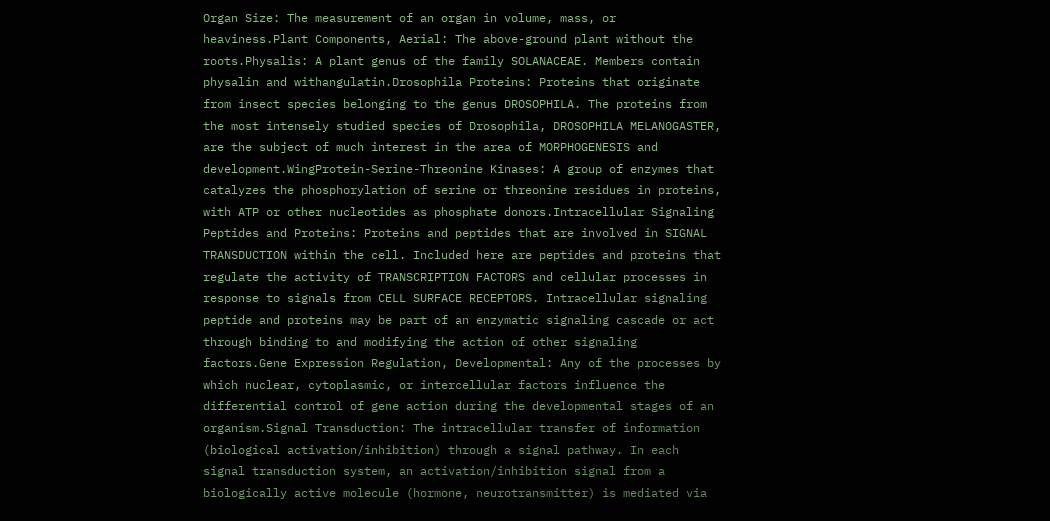Organ Size: The measurement of an organ in volume, mass, or heaviness.Plant Components, Aerial: The above-ground plant without the roots.Physalis: A plant genus of the family SOLANACEAE. Members contain physalin and withangulatin.Drosophila Proteins: Proteins that originate from insect species belonging to the genus DROSOPHILA. The proteins from the most intensely studied species of Drosophila, DROSOPHILA MELANOGASTER, are the subject of much interest in the area of MORPHOGENESIS and development.WingProtein-Serine-Threonine Kinases: A group of enzymes that catalyzes the phosphorylation of serine or threonine residues in proteins, with ATP or other nucleotides as phosphate donors.Intracellular Signaling Peptides and Proteins: Proteins and peptides that are involved in SIGNAL TRANSDUCTION within the cell. Included here are peptides and proteins that regulate the activity of TRANSCRIPTION FACTORS and cellular processes in response to signals from CELL SURFACE RECEPTORS. Intracellular signaling peptide and proteins may be part of an enzymatic signaling cascade or act through binding to and modifying the action of other signaling factors.Gene Expression Regulation, Developmental: Any of the processes by which nuclear, cytoplasmic, or intercellular factors influence the differential control of gene action during the developmental stages of an organism.Signal Transduction: The intracellular transfer of information (biological activation/inhibition) through a signal pathway. In each signal transduction system, an activation/inhibition signal from a biologically active molecule (hormone, neurotransmitter) is mediated via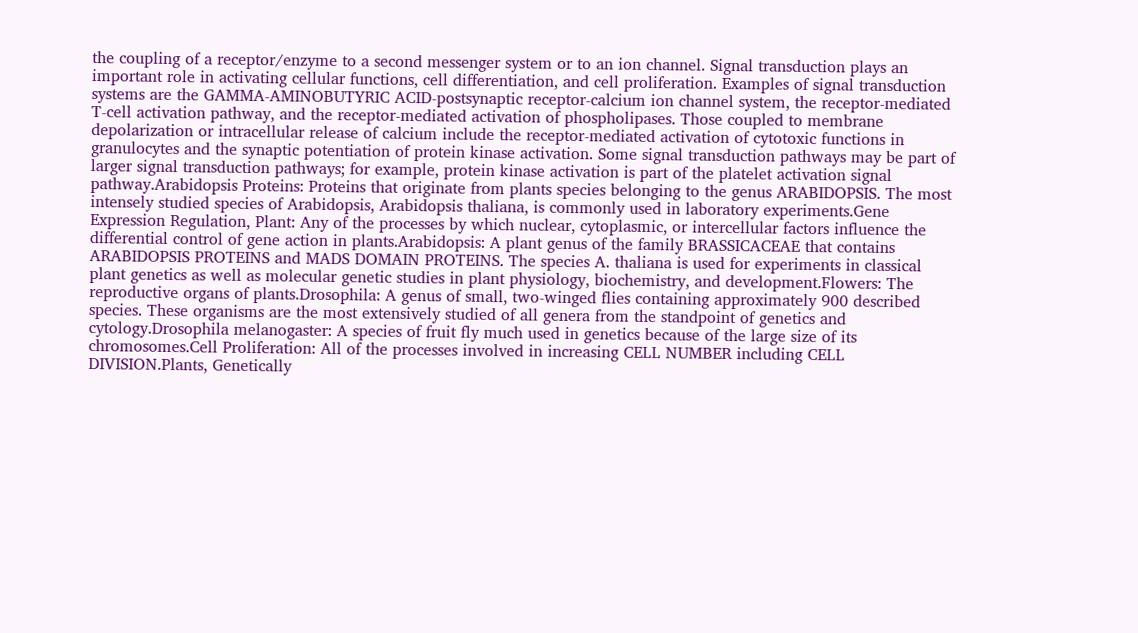the coupling of a receptor/enzyme to a second messenger system or to an ion channel. Signal transduction plays an important role in activating cellular functions, cell differentiation, and cell proliferation. Examples of signal transduction systems are the GAMMA-AMINOBUTYRIC ACID-postsynaptic receptor-calcium ion channel system, the receptor-mediated T-cell activation pathway, and the receptor-mediated activation of phospholipases. Those coupled to membrane depolarization or intracellular release of calcium include the receptor-mediated activation of cytotoxic functions in granulocytes and the synaptic potentiation of protein kinase activation. Some signal transduction pathways may be part of larger signal transduction pathways; for example, protein kinase activation is part of the platelet activation signal pathway.Arabidopsis Proteins: Proteins that originate from plants species belonging to the genus ARABIDOPSIS. The most intensely studied species of Arabidopsis, Arabidopsis thaliana, is commonly used in laboratory experiments.Gene Expression Regulation, Plant: Any of the processes by which nuclear, cytoplasmic, or intercellular factors influence the differential control of gene action in plants.Arabidopsis: A plant genus of the family BRASSICACEAE that contains ARABIDOPSIS PROTEINS and MADS DOMAIN PROTEINS. The species A. thaliana is used for experiments in classical plant genetics as well as molecular genetic studies in plant physiology, biochemistry, and development.Flowers: The reproductive organs of plants.Drosophila: A genus of small, two-winged flies containing approximately 900 described species. These organisms are the most extensively studied of all genera from the standpoint of genetics and cytology.Drosophila melanogaster: A species of fruit fly much used in genetics because of the large size of its chromosomes.Cell Proliferation: All of the processes involved in increasing CELL NUMBER including CELL DIVISION.Plants, Genetically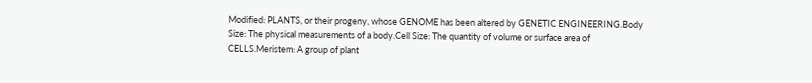Modified: PLANTS, or their progeny, whose GENOME has been altered by GENETIC ENGINEERING.Body Size: The physical measurements of a body.Cell Size: The quantity of volume or surface area of CELLS.Meristem: A group of plant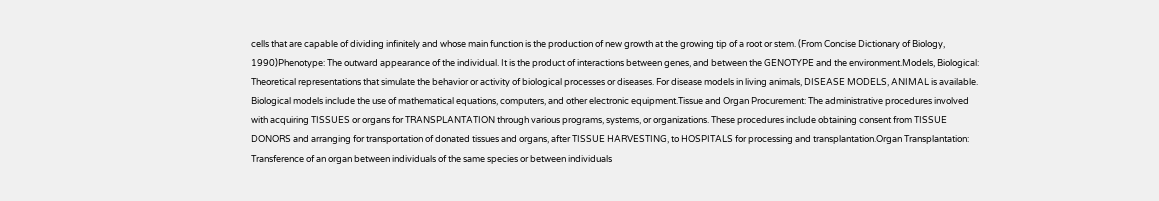cells that are capable of dividing infinitely and whose main function is the production of new growth at the growing tip of a root or stem. (From Concise Dictionary of Biology, 1990)Phenotype: The outward appearance of the individual. It is the product of interactions between genes, and between the GENOTYPE and the environment.Models, Biological: Theoretical representations that simulate the behavior or activity of biological processes or diseases. For disease models in living animals, DISEASE MODELS, ANIMAL is available. Biological models include the use of mathematical equations, computers, and other electronic equipment.Tissue and Organ Procurement: The administrative procedures involved with acquiring TISSUES or organs for TRANSPLANTATION through various programs, systems, or organizations. These procedures include obtaining consent from TISSUE DONORS and arranging for transportation of donated tissues and organs, after TISSUE HARVESTING, to HOSPITALS for processing and transplantation.Organ Transplantation: Transference of an organ between individuals of the same species or between individuals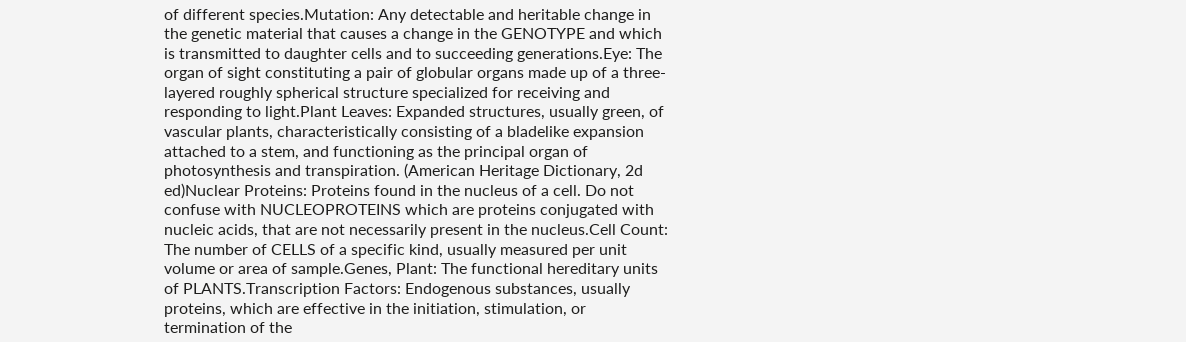of different species.Mutation: Any detectable and heritable change in the genetic material that causes a change in the GENOTYPE and which is transmitted to daughter cells and to succeeding generations.Eye: The organ of sight constituting a pair of globular organs made up of a three-layered roughly spherical structure specialized for receiving and responding to light.Plant Leaves: Expanded structures, usually green, of vascular plants, characteristically consisting of a bladelike expansion attached to a stem, and functioning as the principal organ of photosynthesis and transpiration. (American Heritage Dictionary, 2d ed)Nuclear Proteins: Proteins found in the nucleus of a cell. Do not confuse with NUCLEOPROTEINS which are proteins conjugated with nucleic acids, that are not necessarily present in the nucleus.Cell Count: The number of CELLS of a specific kind, usually measured per unit volume or area of sample.Genes, Plant: The functional hereditary units of PLANTS.Transcription Factors: Endogenous substances, usually proteins, which are effective in the initiation, stimulation, or termination of the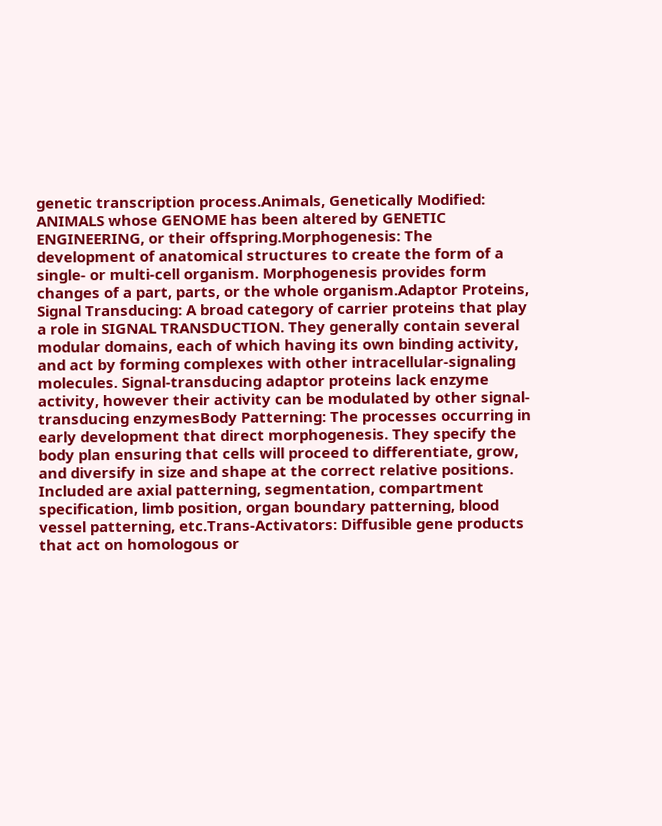genetic transcription process.Animals, Genetically Modified: ANIMALS whose GENOME has been altered by GENETIC ENGINEERING, or their offspring.Morphogenesis: The development of anatomical structures to create the form of a single- or multi-cell organism. Morphogenesis provides form changes of a part, parts, or the whole organism.Adaptor Proteins, Signal Transducing: A broad category of carrier proteins that play a role in SIGNAL TRANSDUCTION. They generally contain several modular domains, each of which having its own binding activity, and act by forming complexes with other intracellular-signaling molecules. Signal-transducing adaptor proteins lack enzyme activity, however their activity can be modulated by other signal-transducing enzymesBody Patterning: The processes occurring in early development that direct morphogenesis. They specify the body plan ensuring that cells will proceed to differentiate, grow, and diversify in size and shape at the correct relative positions. Included are axial patterning, segmentation, compartment specification, limb position, organ boundary patterning, blood vessel patterning, etc.Trans-Activators: Diffusible gene products that act on homologous or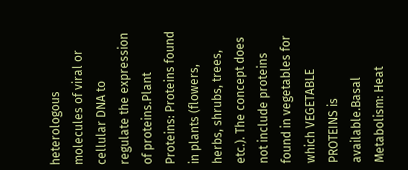heterologous molecules of viral or cellular DNA to regulate the expression of proteins.Plant Proteins: Proteins found in plants (flowers, herbs, shrubs, trees, etc.). The concept does not include proteins found in vegetables for which VEGETABLE PROTEINS is available.Basal Metabolism: Heat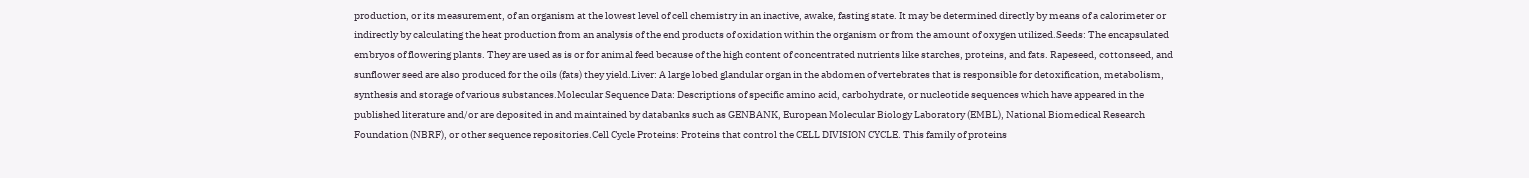production, or its measurement, of an organism at the lowest level of cell chemistry in an inactive, awake, fasting state. It may be determined directly by means of a calorimeter or indirectly by calculating the heat production from an analysis of the end products of oxidation within the organism or from the amount of oxygen utilized.Seeds: The encapsulated embryos of flowering plants. They are used as is or for animal feed because of the high content of concentrated nutrients like starches, proteins, and fats. Rapeseed, cottonseed, and sunflower seed are also produced for the oils (fats) they yield.Liver: A large lobed glandular organ in the abdomen of vertebrates that is responsible for detoxification, metabolism, synthesis and storage of various substances.Molecular Sequence Data: Descriptions of specific amino acid, carbohydrate, or nucleotide sequences which have appeared in the published literature and/or are deposited in and maintained by databanks such as GENBANK, European Molecular Biology Laboratory (EMBL), National Biomedical Research Foundation (NBRF), or other sequence repositories.Cell Cycle Proteins: Proteins that control the CELL DIVISION CYCLE. This family of proteins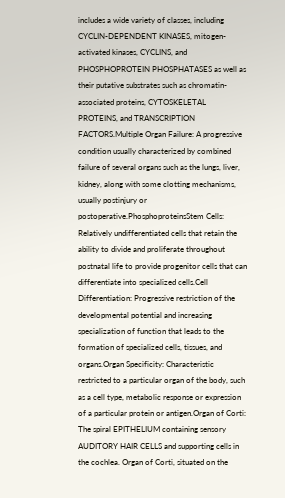includes a wide variety of classes, including CYCLIN-DEPENDENT KINASES, mitogen-activated kinases, CYCLINS, and PHOSPHOPROTEIN PHOSPHATASES as well as their putative substrates such as chromatin-associated proteins, CYTOSKELETAL PROTEINS, and TRANSCRIPTION FACTORS.Multiple Organ Failure: A progressive condition usually characterized by combined failure of several organs such as the lungs, liver, kidney, along with some clotting mechanisms, usually postinjury or postoperative.PhosphoproteinsStem Cells: Relatively undifferentiated cells that retain the ability to divide and proliferate throughout postnatal life to provide progenitor cells that can differentiate into specialized cells.Cell Differentiation: Progressive restriction of the developmental potential and increasing specialization of function that leads to the formation of specialized cells, tissues, and organs.Organ Specificity: Characteristic restricted to a particular organ of the body, such as a cell type, metabolic response or expression of a particular protein or antigen.Organ of Corti: The spiral EPITHELIUM containing sensory AUDITORY HAIR CELLS and supporting cells in the cochlea. Organ of Corti, situated on the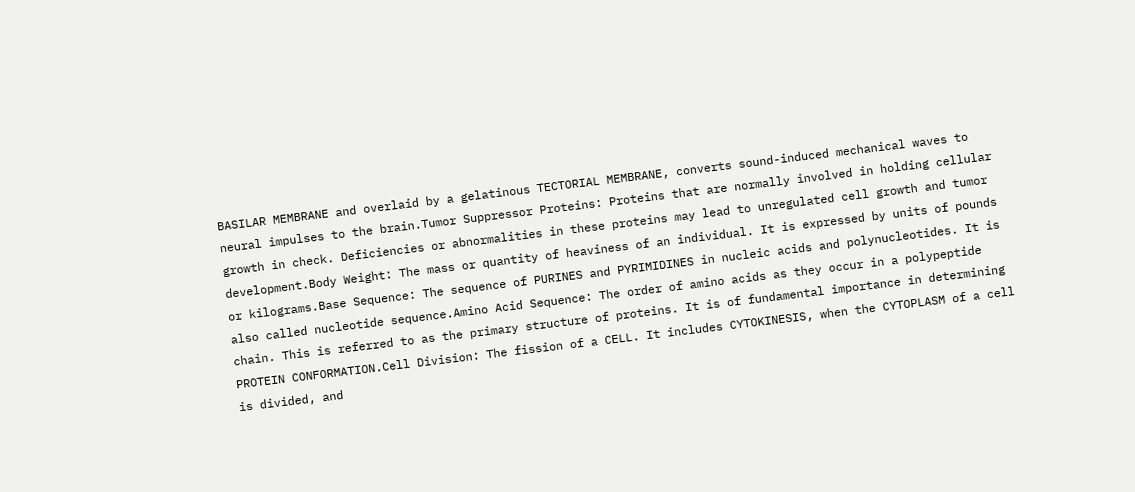BASILAR MEMBRANE and overlaid by a gelatinous TECTORIAL MEMBRANE, converts sound-induced mechanical waves to neural impulses to the brain.Tumor Suppressor Proteins: Proteins that are normally involved in holding cellular growth in check. Deficiencies or abnormalities in these proteins may lead to unregulated cell growth and tumor development.Body Weight: The mass or quantity of heaviness of an individual. It is expressed by units of pounds or kilograms.Base Sequence: The sequence of PURINES and PYRIMIDINES in nucleic acids and polynucleotides. It is also called nucleotide sequence.Amino Acid Sequence: The order of amino acids as they occur in a polypeptide chain. This is referred to as the primary structure of proteins. It is of fundamental importance in determining PROTEIN CONFORMATION.Cell Division: The fission of a CELL. It includes CYTOKINESIS, when the CYTOPLASM of a cell is divided, and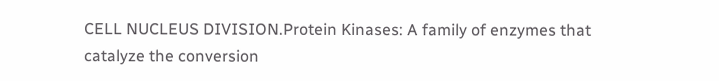CELL NUCLEUS DIVISION.Protein Kinases: A family of enzymes that catalyze the conversion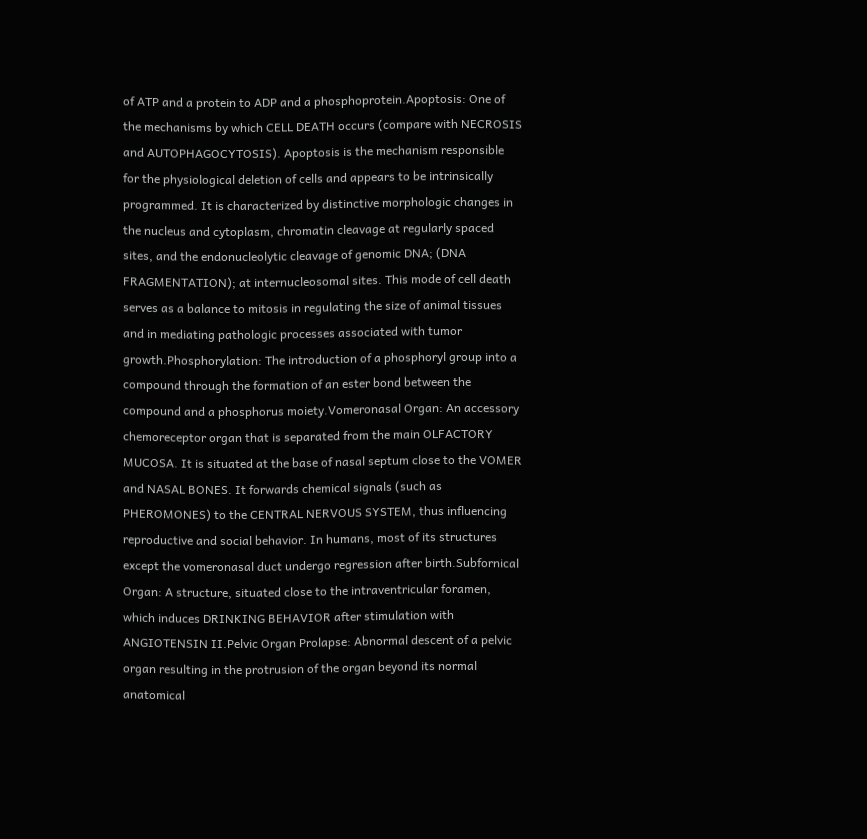of ATP and a protein to ADP and a phosphoprotein.Apoptosis: One of the mechanisms by which CELL DEATH occurs (compare with NECROSIS and AUTOPHAGOCYTOSIS). Apoptosis is the mechanism responsible for the physiological deletion of cells and appears to be intrinsically programmed. It is characterized by distinctive morphologic changes in the nucleus and cytoplasm, chromatin cleavage at regularly spaced sites, and the endonucleolytic cleavage of genomic DNA; (DNA FRAGMENTATION); at internucleosomal sites. This mode of cell death serves as a balance to mitosis in regulating the size of animal tissues and in mediating pathologic processes associated with tumor growth.Phosphorylation: The introduction of a phosphoryl group into a compound through the formation of an ester bond between the compound and a phosphorus moiety.Vomeronasal Organ: An accessory chemoreceptor organ that is separated from the main OLFACTORY MUCOSA. It is situated at the base of nasal septum close to the VOMER and NASAL BONES. It forwards chemical signals (such as PHEROMONES) to the CENTRAL NERVOUS SYSTEM, thus influencing reproductive and social behavior. In humans, most of its structures except the vomeronasal duct undergo regression after birth.Subfornical Organ: A structure, situated close to the intraventricular foramen, which induces DRINKING BEHAVIOR after stimulation with ANGIOTENSIN II.Pelvic Organ Prolapse: Abnormal descent of a pelvic organ resulting in the protrusion of the organ beyond its normal anatomical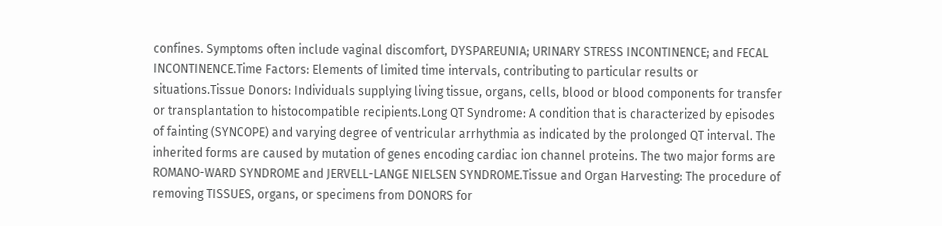confines. Symptoms often include vaginal discomfort, DYSPAREUNIA; URINARY STRESS INCONTINENCE; and FECAL INCONTINENCE.Time Factors: Elements of limited time intervals, contributing to particular results or situations.Tissue Donors: Individuals supplying living tissue, organs, cells, blood or blood components for transfer or transplantation to histocompatible recipients.Long QT Syndrome: A condition that is characterized by episodes of fainting (SYNCOPE) and varying degree of ventricular arrhythmia as indicated by the prolonged QT interval. The inherited forms are caused by mutation of genes encoding cardiac ion channel proteins. The two major forms are ROMANO-WARD SYNDROME and JERVELL-LANGE NIELSEN SYNDROME.Tissue and Organ Harvesting: The procedure of removing TISSUES, organs, or specimens from DONORS for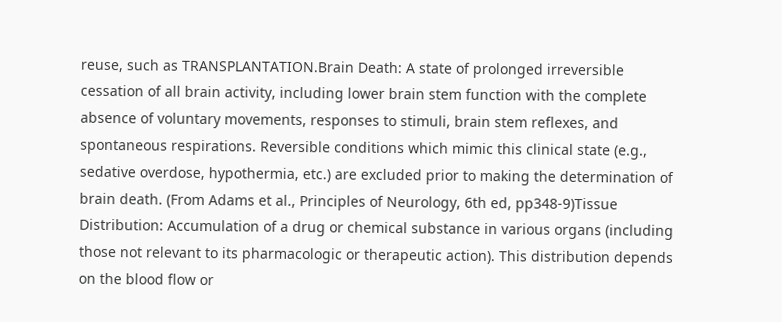reuse, such as TRANSPLANTATION.Brain Death: A state of prolonged irreversible cessation of all brain activity, including lower brain stem function with the complete absence of voluntary movements, responses to stimuli, brain stem reflexes, and spontaneous respirations. Reversible conditions which mimic this clinical state (e.g., sedative overdose, hypothermia, etc.) are excluded prior to making the determination of brain death. (From Adams et al., Principles of Neurology, 6th ed, pp348-9)Tissue Distribution: Accumulation of a drug or chemical substance in various organs (including those not relevant to its pharmacologic or therapeutic action). This distribution depends on the blood flow or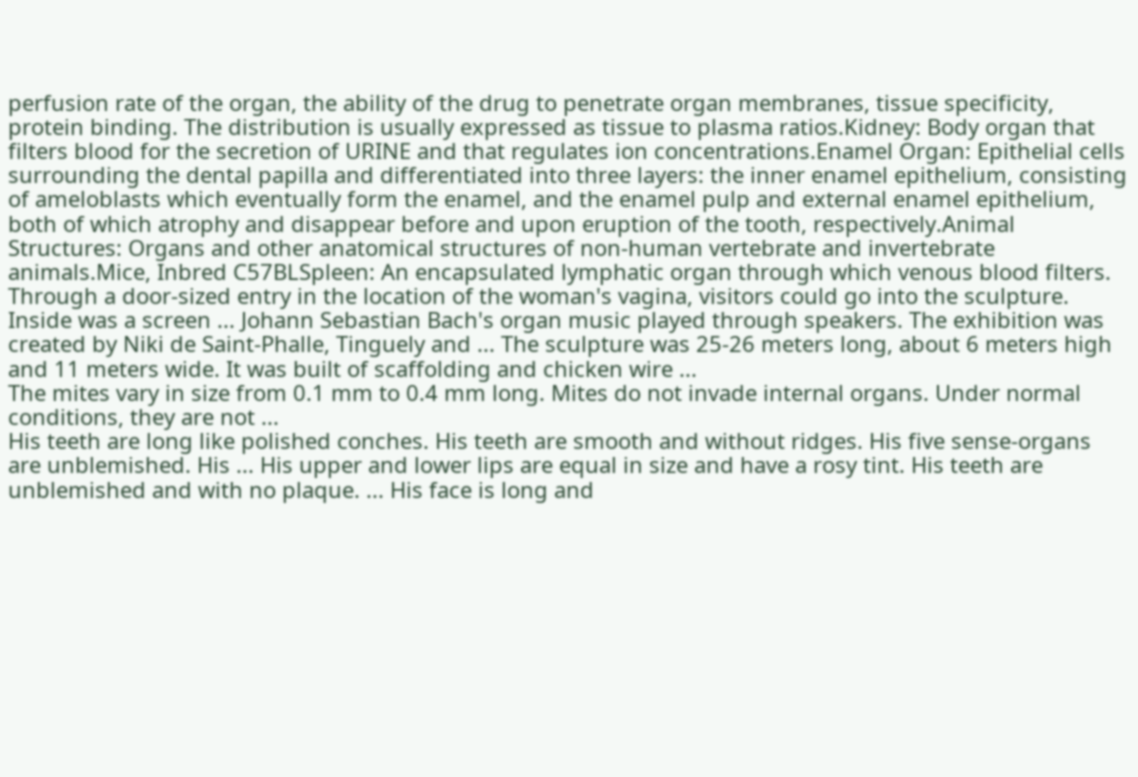perfusion rate of the organ, the ability of the drug to penetrate organ membranes, tissue specificity, protein binding. The distribution is usually expressed as tissue to plasma ratios.Kidney: Body organ that filters blood for the secretion of URINE and that regulates ion concentrations.Enamel Organ: Epithelial cells surrounding the dental papilla and differentiated into three layers: the inner enamel epithelium, consisting of ameloblasts which eventually form the enamel, and the enamel pulp and external enamel epithelium, both of which atrophy and disappear before and upon eruption of the tooth, respectively.Animal Structures: Organs and other anatomical structures of non-human vertebrate and invertebrate animals.Mice, Inbred C57BLSpleen: An encapsulated lymphatic organ through which venous blood filters.
Through a door-sized entry in the location of the woman's vagina, visitors could go into the sculpture. Inside was a screen ... Johann Sebastian Bach's organ music played through speakers. The exhibition was created by Niki de Saint-Phalle, Tinguely and ... The sculpture was 25-26 meters long, about 6 meters high and 11 meters wide. It was built of scaffolding and chicken wire ...
The mites vary in size from 0.1 mm to 0.4 mm long. Mites do not invade internal organs. Under normal conditions, they are not ...
His teeth are long like polished conches. His teeth are smooth and without ridges. His five sense-organs are unblemished. His ... His upper and lower lips are equal in size and have a rosy tint. His teeth are unblemished and with no plaque. ... His face is long and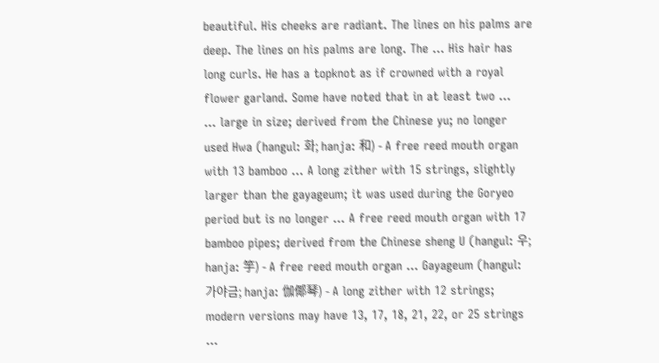beautiful. His cheeks are radiant. The lines on his palms are deep. The lines on his palms are long. The ... His hair has long curls. He has a topknot as if crowned with a royal flower garland. Some have noted that in at least two ...
... large in size; derived from the Chinese yu; no longer used Hwa (hangul: 화; hanja: 和) - A free reed mouth organ with 13 bamboo ... A long zither with 15 strings, slightly larger than the gayageum; it was used during the Goryeo period but is no longer ... A free reed mouth organ with 17 bamboo pipes; derived from the Chinese sheng U (hangul: 우; hanja: 竽) - A free reed mouth organ ... Gayageum (hangul: 가야금; hanja: 伽倻琴) - A long zither with 12 strings; modern versions may have 13, 17, 18, 21, 22, or 25 strings ...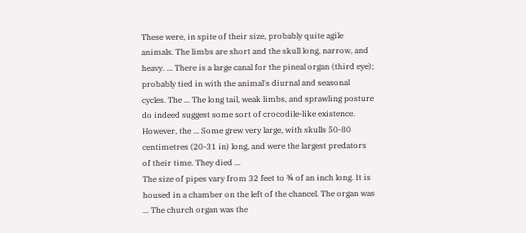These were, in spite of their size, probably quite agile animals. The limbs are short and the skull long, narrow, and heavy. ... There is a large canal for the pineal organ (third eye); probably tied in with the animal's diurnal and seasonal cycles. The ... The long tail, weak limbs, and sprawling posture do indeed suggest some sort of crocodile-like existence. However, the ... Some grew very large, with skulls 50-80 centimetres (20-31 in) long, and were the largest predators of their time. They died ...
The size of pipes vary from 32 feet to ¾ of an inch long. It is housed in a chamber on the left of the chancel. The organ was ... The church organ was the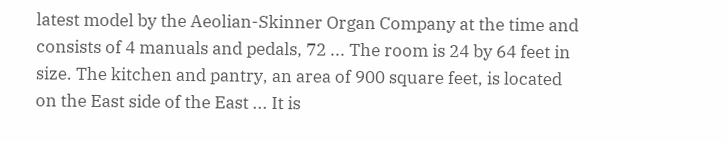latest model by the Aeolian-Skinner Organ Company at the time and consists of 4 manuals and pedals, 72 ... The room is 24 by 64 feet in size. The kitchen and pantry, an area of 900 square feet, is located on the East side of the East ... It is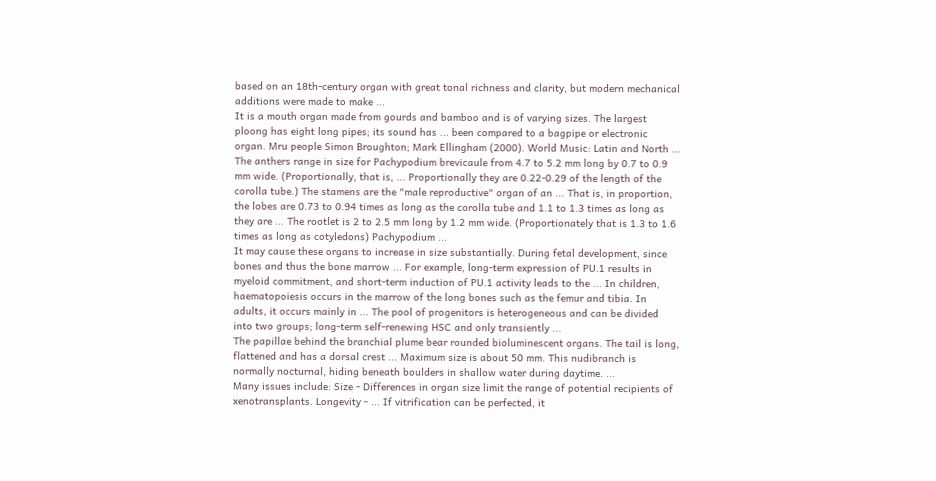based on an 18th-century organ with great tonal richness and clarity, but modern mechanical additions were made to make ...
It is a mouth organ made from gourds and bamboo and is of varying sizes. The largest ploong has eight long pipes; its sound has ... been compared to a bagpipe or electronic organ. Mru people Simon Broughton; Mark Ellingham (2000). World Music: Latin and North ...
The anthers range in size for Pachypodium brevicaule from 4.7 to 5.2 mm long by 0.7 to 0.9 mm wide. (Proportionally, that is, ... Proportionally they are 0.22-0.29 of the length of the corolla tube.) The stamens are the "male reproductive" organ of an ... That is, in proportion, the lobes are 0.73 to 0.94 times as long as the corolla tube and 1.1 to 1.3 times as long as they are ... The rootlet is 2 to 2.5 mm long by 1.2 mm wide. (Proportionately that is 1.3 to 1.6 times as long as cotyledons) Pachypodium ...
It may cause these organs to increase in size substantially. During fetal development, since bones and thus the bone marrow ... For example, long-term expression of PU.1 results in myeloid commitment, and short-term induction of PU.1 activity leads to the ... In children, haematopoiesis occurs in the marrow of the long bones such as the femur and tibia. In adults, it occurs mainly in ... The pool of progenitors is heterogeneous and can be divided into two groups; long-term self-renewing HSC and only transiently ...
The papillae behind the branchial plume bear rounded bioluminescent organs. The tail is long, flattened and has a dorsal crest ... Maximum size is about 50 mm. This nudibranch is normally nocturnal, hiding beneath boulders in shallow water during daytime. ...
Many issues include: Size - Differences in organ size limit the range of potential recipients of xenotransplants. Longevity - ... If vitrification can be perfected, it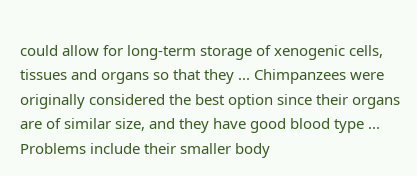could allow for long-term storage of xenogenic cells, tissues and organs so that they ... Chimpanzees were originally considered the best option since their organs are of similar size, and they have good blood type ... Problems include their smaller body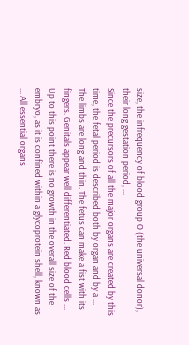size, the infrequency of blood group O (the universal donor), their long gestation period, ...
Since the precursors of all the major organs are created by this time, the fetal period is described both by organ and by a ... The limbs are long and thin. The fetus can make a fist with its fingers. Genitals appear well differentiated. Red blood cells ... Up to this point there is no growth in the overall size of the embryo, as it is confined within a glycoprotein shell, known as ... All essential organs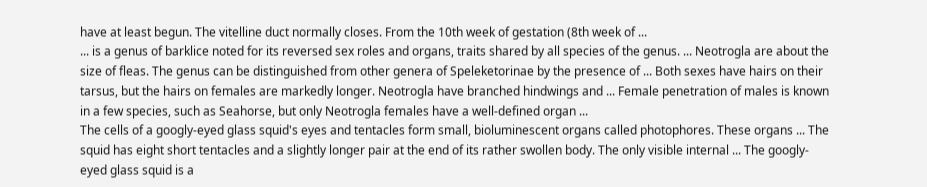have at least begun. The vitelline duct normally closes. From the 10th week of gestation (8th week of ...
... is a genus of barklice noted for its reversed sex roles and organs, traits shared by all species of the genus. ... Neotrogla are about the size of fleas. The genus can be distinguished from other genera of Speleketorinae by the presence of ... Both sexes have hairs on their tarsus, but the hairs on females are markedly longer. Neotrogla have branched hindwings and ... Female penetration of males is known in a few species, such as Seahorse, but only Neotrogla females have a well-defined organ ...
The cells of a googly-eyed glass squid's eyes and tentacles form small, bioluminescent organs called photophores. These organs ... The squid has eight short tentacles and a slightly longer pair at the end of its rather swollen body. The only visible internal ... The googly-eyed glass squid is a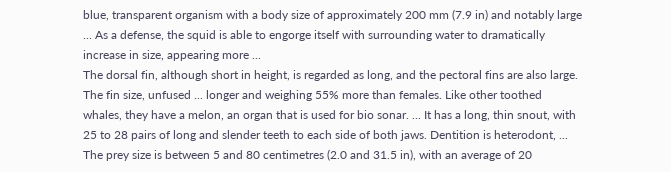blue, transparent organism with a body size of approximately 200 mm (7.9 in) and notably large ... As a defense, the squid is able to engorge itself with surrounding water to dramatically increase in size, appearing more ...
The dorsal fin, although short in height, is regarded as long, and the pectoral fins are also large. The fin size, unfused ... longer and weighing 55% more than females. Like other toothed whales, they have a melon, an organ that is used for bio sonar. ... It has a long, thin snout, with 25 to 28 pairs of long and slender teeth to each side of both jaws. Dentition is heterodont, ... The prey size is between 5 and 80 centimetres (2.0 and 31.5 in), with an average of 20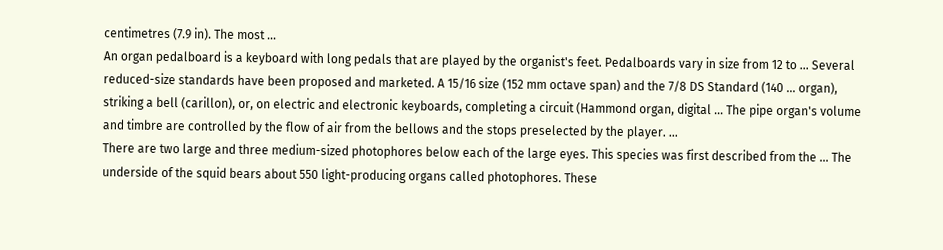centimetres (7.9 in). The most ...
An organ pedalboard is a keyboard with long pedals that are played by the organist's feet. Pedalboards vary in size from 12 to ... Several reduced-size standards have been proposed and marketed. A 15/16 size (152 mm octave span) and the 7/8 DS Standard (140 ... organ), striking a bell (carillon), or, on electric and electronic keyboards, completing a circuit (Hammond organ, digital ... The pipe organ's volume and timbre are controlled by the flow of air from the bellows and the stops preselected by the player. ...
There are two large and three medium-sized photophores below each of the large eyes. This species was first described from the ... The underside of the squid bears about 550 light-producing organs called photophores. These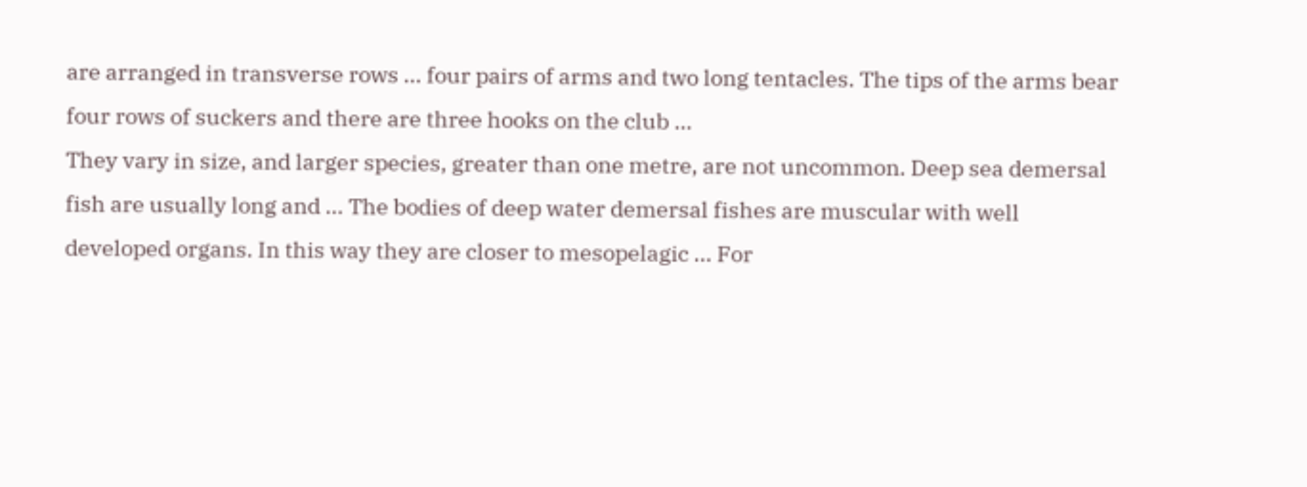are arranged in transverse rows ... four pairs of arms and two long tentacles. The tips of the arms bear four rows of suckers and there are three hooks on the club ...
They vary in size, and larger species, greater than one metre, are not uncommon. Deep sea demersal fish are usually long and ... The bodies of deep water demersal fishes are muscular with well developed organs. In this way they are closer to mesopelagic ... For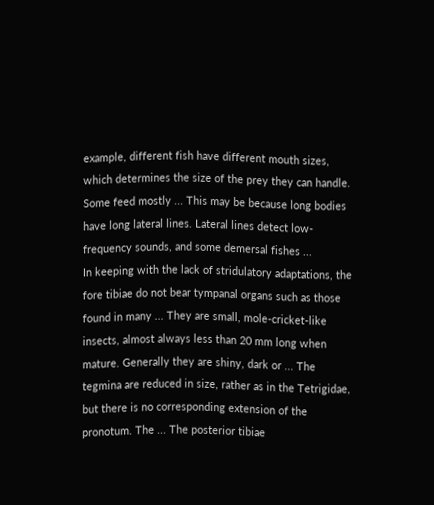example, different fish have different mouth sizes, which determines the size of the prey they can handle. Some feed mostly ... This may be because long bodies have long lateral lines. Lateral lines detect low-frequency sounds, and some demersal fishes ...
In keeping with the lack of stridulatory adaptations, the fore tibiae do not bear tympanal organs such as those found in many ... They are small, mole-cricket-like insects, almost always less than 20 mm long when mature. Generally they are shiny, dark or ... The tegmina are reduced in size, rather as in the Tetrigidae, but there is no corresponding extension of the pronotum. The ... The posterior tibiae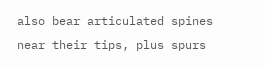also bear articulated spines near their tips, plus spurs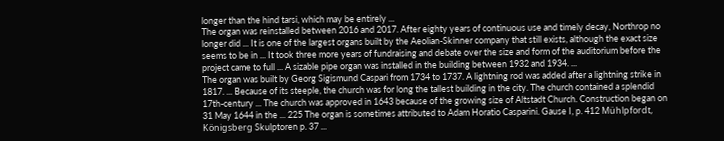longer than the hind tarsi, which may be entirely ...
The organ was reinstalled between 2016 and 2017. After eighty years of continuous use and timely decay, Northrop no longer did ... It is one of the largest organs built by the Aeolian-Skinner company that still exists, although the exact size seems to be in ... It took three more years of fundraising and debate over the size and form of the auditorium before the project came to full ... A sizable pipe organ was installed in the building between 1932 and 1934. ...
The organ was built by Georg Sigismund Caspari from 1734 to 1737. A lightning rod was added after a lightning strike in 1817. ... Because of its steeple, the church was for long the tallest building in the city. The church contained a splendid 17th-century ... The church was approved in 1643 because of the growing size of Altstadt Church. Construction began on 31 May 1644 in the ... 225 The organ is sometimes attributed to Adam Horatio Casparini. Gause I, p. 412 Mühlpfordt, Königsberg Skulptoren p. 37 ...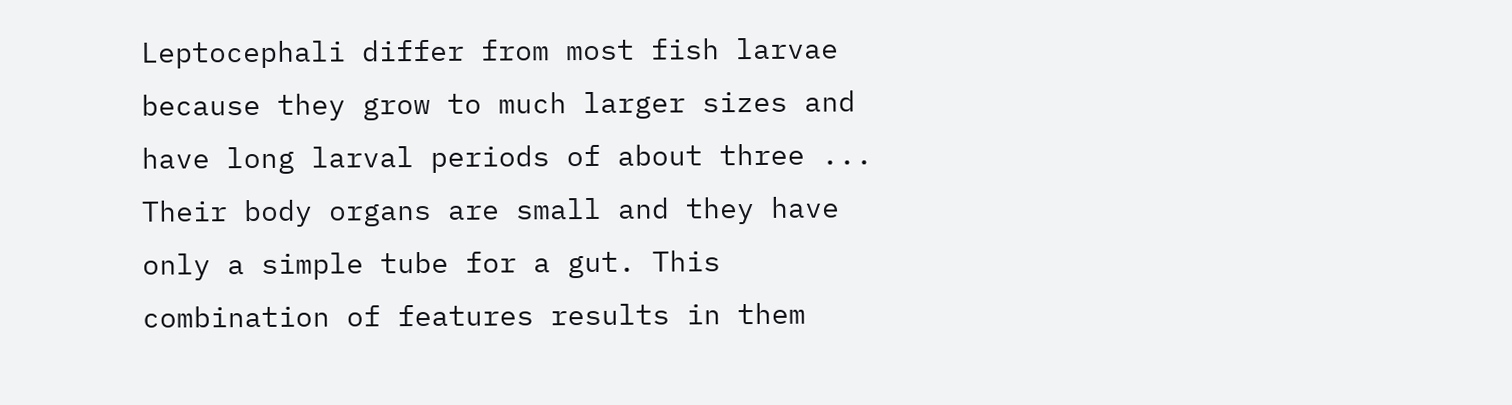Leptocephali differ from most fish larvae because they grow to much larger sizes and have long larval periods of about three ... Their body organs are small and they have only a simple tube for a gut. This combination of features results in them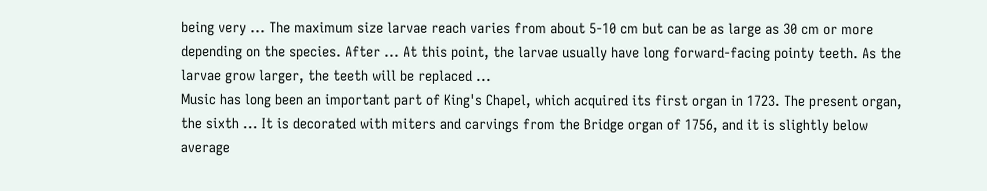being very ... The maximum size larvae reach varies from about 5-10 cm but can be as large as 30 cm or more depending on the species. After ... At this point, the larvae usually have long forward-facing pointy teeth. As the larvae grow larger, the teeth will be replaced ...
Music has long been an important part of King's Chapel, which acquired its first organ in 1723. The present organ, the sixth ... It is decorated with miters and carvings from the Bridge organ of 1756, and it is slightly below average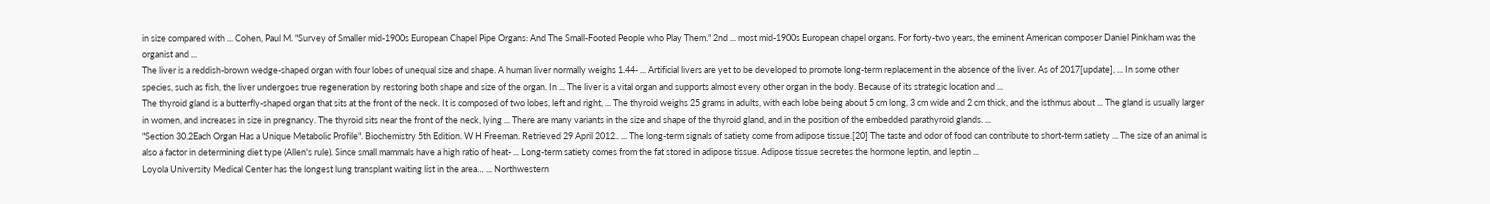in size compared with ... Cohen, Paul M. "Survey of Smaller mid-1900s European Chapel Pipe Organs: And The Small-Footed People who Play Them." 2nd ... most mid-1900s European chapel organs. For forty-two years, the eminent American composer Daniel Pinkham was the organist and ...
The liver is a reddish-brown wedge-shaped organ with four lobes of unequal size and shape. A human liver normally weighs 1.44- ... Artificial livers are yet to be developed to promote long-term replacement in the absence of the liver. As of 2017[update], ... In some other species, such as fish, the liver undergoes true regeneration by restoring both shape and size of the organ. In ... The liver is a vital organ and supports almost every other organ in the body. Because of its strategic location and ...
The thyroid gland is a butterfly-shaped organ that sits at the front of the neck. It is composed of two lobes, left and right, ... The thyroid weighs 25 grams in adults, with each lobe being about 5 cm long, 3 cm wide and 2 cm thick, and the isthmus about ... The gland is usually larger in women, and increases in size in pregnancy. The thyroid sits near the front of the neck, lying ... There are many variants in the size and shape of the thyroid gland, and in the position of the embedded parathyroid glands. ...
"Section 30.2Each Organ Has a Unique Metabolic Profile". Biochemistry 5th Edition. W H Freeman. Retrieved 29 April 2012.. ... The long-term signals of satiety come from adipose tissue.[20] The taste and odor of food can contribute to short-term satiety ... The size of an animal is also a factor in determining diet type (Allen's rule). Since small mammals have a high ratio of heat- ... Long-term satiety comes from the fat stored in adipose tissue. Adipose tissue secretes the hormone leptin, and leptin ...
Loyola University Medical Center has the longest lung transplant waiting list in the area… ... Northwestern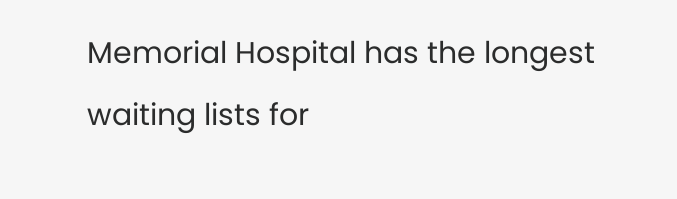Memorial Hospital has the longest waiting lists for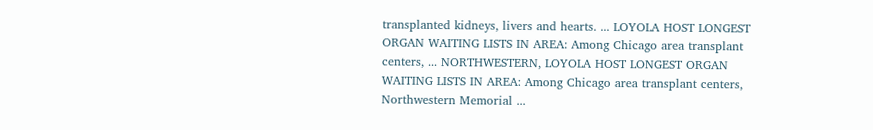transplanted kidneys, livers and hearts. ... LOYOLA HOST LONGEST ORGAN WAITING LISTS IN AREA: Among Chicago area transplant centers, ... NORTHWESTERN, LOYOLA HOST LONGEST ORGAN WAITING LISTS IN AREA: Among Chicago area transplant centers, Northwestern Memorial ...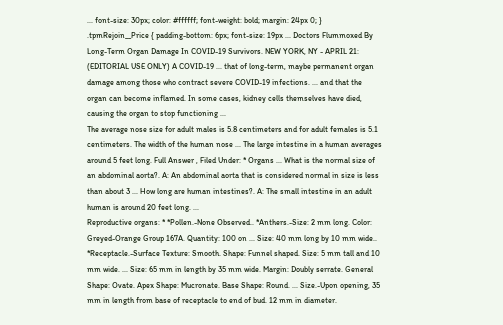... font-size: 30px; color: #ffffff; font-weight: bold; margin: 24px 0; } .tpmRejoin__Price { padding-bottom: 6px; font-size: 19px ... Doctors Flummoxed By Long-Term Organ Damage In COVID-19 Survivors. NEW YORK, NY - APRIL 21: (EDITORIAL USE ONLY) A COVID-19 ... that of long-term, maybe permanent organ damage among those who contract severe COVID-19 infections. ... and that the organ can become inflamed. In some cases, kidney cells themselves have died, causing the organ to stop functioning ...
The average nose size for adult males is 5.8 centimeters and for adult females is 5.1 centimeters. The width of the human nose ... The large intestine in a human averages around 5 feet long. Full Answer , Filed Under: * Organs ... What is the normal size of an abdominal aorta?. A: An abdominal aorta that is considered normal in size is less than about 3 ... How long are human intestines?. A: The small intestine in an adult human is around 20 feet long. ...
Reproductive organs: * *Pollen.-None Observed.. *Anthers.-Size: 2 mm long. Color: Greyed-Orange Group 167A. Quantity: 100 on ... Size: 40 mm long by 10 mm wide.. *Receptacle.-Surface Texture: Smooth. Shape: Funnel shaped. Size: 5 mm tall and 10 mm wide. ... Size: 65 mm in length by 35 mm wide. Margin: Doubly serrate. General Shape: Ovate. Apex Shape: Mucronate. Base Shape: Round. ... Size.-Upon opening, 35 mm in length from base of receptacle to end of bud. 12 mm in diameter.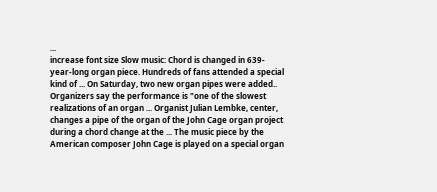...
increase font size Slow music: Chord is changed in 639-year-long organ piece. Hundreds of fans attended a special kind of ... On Saturday, two new organ pipes were added.. Organizers say the performance is "one of the slowest realizations of an organ ... Organist Julian Lembke, center, changes a pipe of the organ of the John Cage organ project during a chord change at the ... The music piece by the American composer John Cage is played on a special organ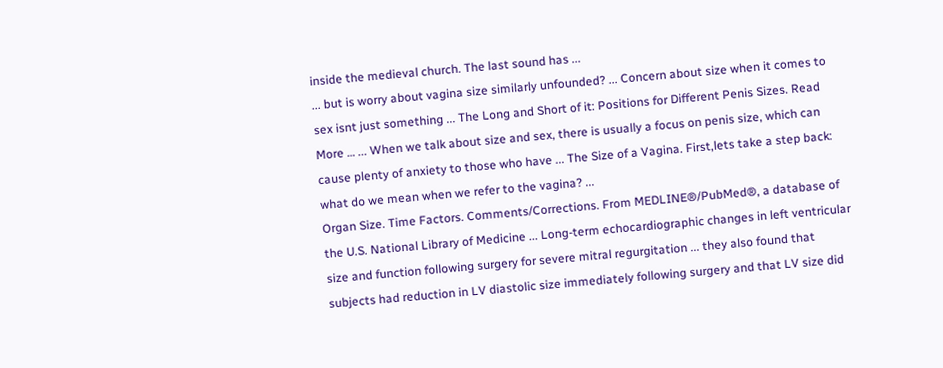inside the medieval church. The last sound has ...
... but is worry about vagina size similarly unfounded? ... Concern about size when it comes to sex isnt just something ... The Long and Short of it: Positions for Different Penis Sizes. Read More … ... When we talk about size and sex, there is usually a focus on penis size, which can cause plenty of anxiety to those who have ... The Size of a Vagina. First,lets take a step back: what do we mean when we refer to the vagina? ...
Organ Size. Time Factors. Comments/Corrections. From MEDLINE®/PubMed®, a database of the U.S. National Library of Medicine ... Long-term echocardiographic changes in left ventricular size and function following surgery for severe mitral regurgitation ... they also found that subjects had reduction in LV diastolic size immediately following surgery and that LV size did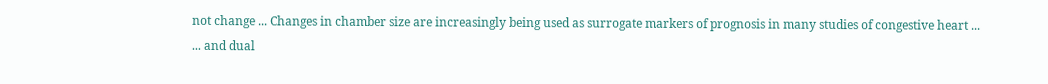not change ... Changes in chamber size are increasingly being used as surrogate markers of prognosis in many studies of congestive heart ...
... and dual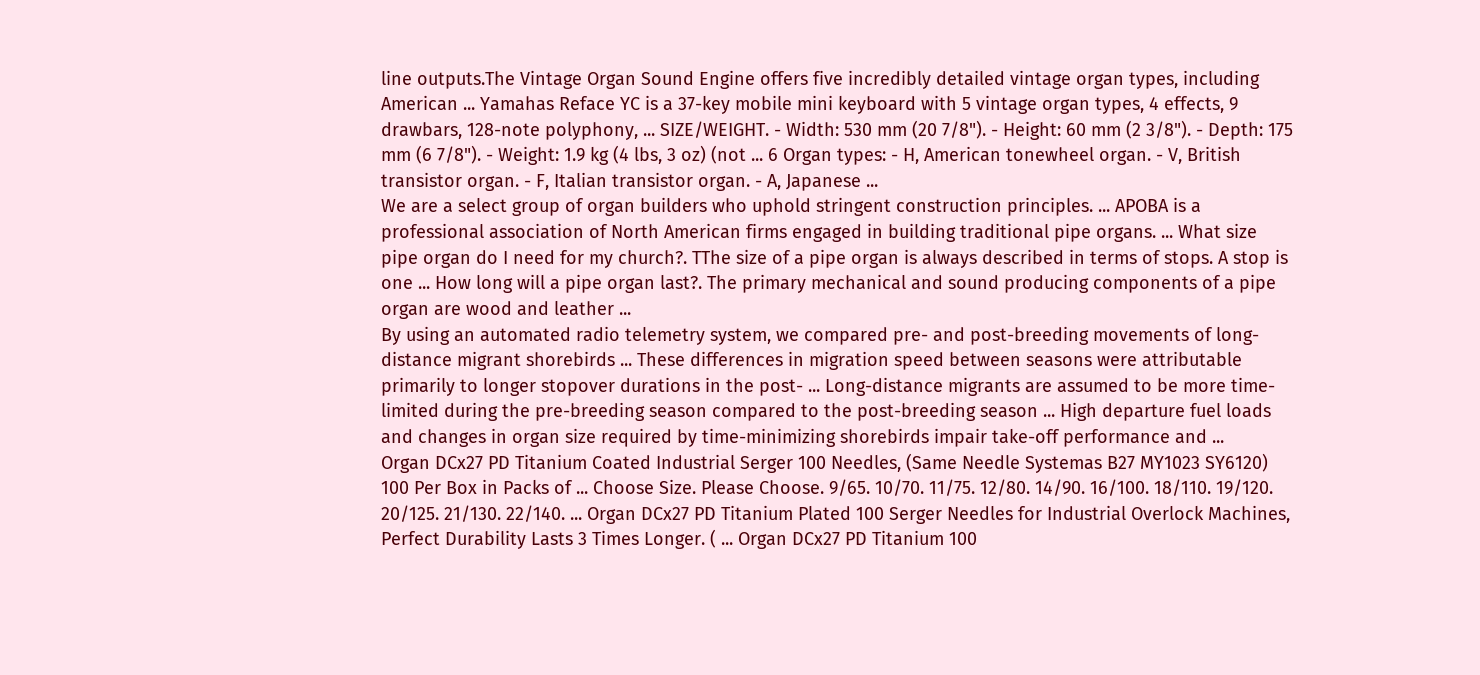line outputs.The Vintage Organ Sound Engine offers five incredibly detailed vintage organ types, including American ... Yamahas Reface YC is a 37-key mobile mini keyboard with 5 vintage organ types, 4 effects, 9 drawbars, 128-note polyphony, ... SIZE/WEIGHT. - Width: 530 mm (20 7/8"). - Height: 60 mm (2 3/8"). - Depth: 175 mm (6 7/8"). - Weight: 1.9 kg (4 lbs, 3 oz) (not ... 6 Organ types: - H, American tonewheel organ. - V, British transistor organ. - F, Italian transistor organ. - A, Japanese ...
We are a select group of organ builders who uphold stringent construction principles. ... APOBA is a professional association of North American firms engaged in building traditional pipe organs. ... What size pipe organ do I need for my church?. TThe size of a pipe organ is always described in terms of stops. A stop is one ... How long will a pipe organ last?. The primary mechanical and sound producing components of a pipe organ are wood and leather ...
By using an automated radio telemetry system, we compared pre- and post-breeding movements of long-distance migrant shorebirds ... These differences in migration speed between seasons were attributable primarily to longer stopover durations in the post- ... Long-distance migrants are assumed to be more time-limited during the pre-breeding season compared to the post-breeding season ... High departure fuel loads and changes in organ size required by time-minimizing shorebirds impair take-off performance and ...
Organ DCx27 PD Titanium Coated Industrial Serger 100 Needles, (Same Needle Systemas B27 MY1023 SY6120) 100 Per Box in Packs of ... Choose Size. Please Choose. 9/65. 10/70. 11/75. 12/80. 14/90. 16/100. 18/110. 19/120. 20/125. 21/130. 22/140. ... Organ DCx27 PD Titanium Plated 100 Serger Needles for Industrial Overlock Machines, Perfect Durability Lasts 3 Times Longer. ( ... Organ DCx27 PD Titanium 100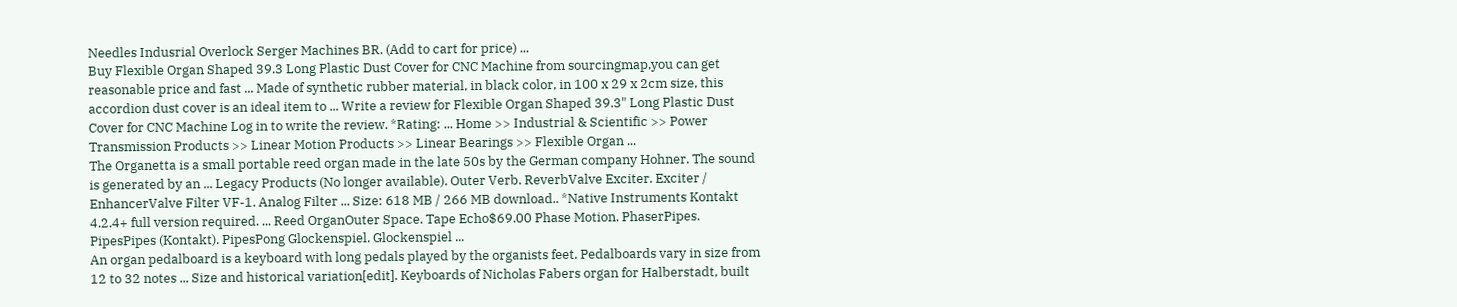Needles Indusrial Overlock Serger Machines BR. (Add to cart for price) ...
Buy Flexible Organ Shaped 39.3 Long Plastic Dust Cover for CNC Machine from sourcingmap,you can get reasonable price and fast ... Made of synthetic rubber material, in black color, in 100 x 29 x 2cm size, this accordion dust cover is an ideal item to ... Write a review for Flexible Organ Shaped 39.3" Long Plastic Dust Cover for CNC Machine Log in to write the review. *Rating: ... Home >> Industrial & Scientific >> Power Transmission Products >> Linear Motion Products >> Linear Bearings >> Flexible Organ ...
The Organetta is a small portable reed organ made in the late 50s by the German company Hohner. The sound is generated by an ... Legacy Products (No longer available). Outer Verb. ReverbValve Exciter. Exciter / EnhancerValve Filter VF-1. Analog Filter ... Size: 618 MB / 266 MB download.. *Native Instruments Kontakt 4.2.4+ full version required. ... Reed OrganOuter Space. Tape Echo$69.00 Phase Motion. PhaserPipes. PipesPipes (Kontakt). PipesPong Glockenspiel. Glockenspiel ...
An organ pedalboard is a keyboard with long pedals played by the organists feet. Pedalboards vary in size from 12 to 32 notes ... Size and historical variation[edit]. Keyboards of Nicholas Fabers organ for Halberstadt, built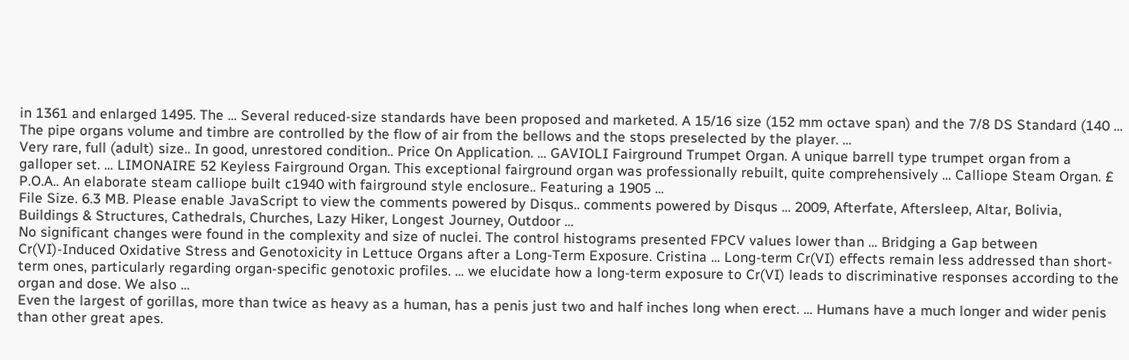in 1361 and enlarged 1495. The ... Several reduced-size standards have been proposed and marketed. A 15/16 size (152 mm octave span) and the 7/8 DS Standard (140 ... The pipe organs volume and timbre are controlled by the flow of air from the bellows and the stops preselected by the player. ...
Very rare, full (adult) size.. In good, unrestored condition.. Price On Application. ... GAVIOLI Fairground Trumpet Organ. A unique barrell type trumpet organ from a galloper set. ... LIMONAIRE 52 Keyless Fairground Organ. This exceptional fairground organ was professionally rebuilt, quite comprehensively ... Calliope Steam Organ. £ P.O.A.. An elaborate steam calliope built c1940 with fairground style enclosure.. Featuring a 1905 ...
File Size. 6.3 MB. Please enable JavaScript to view the comments powered by Disqus.. comments powered by Disqus ... 2009, Afterfate, Aftersleep, Altar, Bolivia, Buildings & Structures, Cathedrals, Churches, Lazy Hiker, Longest Journey, Outdoor ...
No significant changes were found in the complexity and size of nuclei. The control histograms presented FPCV values lower than ... Bridging a Gap between Cr(VI)-Induced Oxidative Stress and Genotoxicity in Lettuce Organs after a Long-Term Exposure. Cristina ... Long-term Cr(VI) effects remain less addressed than short-term ones, particularly regarding organ-specific genotoxic profiles. ... we elucidate how a long-term exposure to Cr(VI) leads to discriminative responses according to the organ and dose. We also ...
Even the largest of gorillas, more than twice as heavy as a human, has a penis just two and half inches long when erect. ... Humans have a much longer and wider penis than other great apes.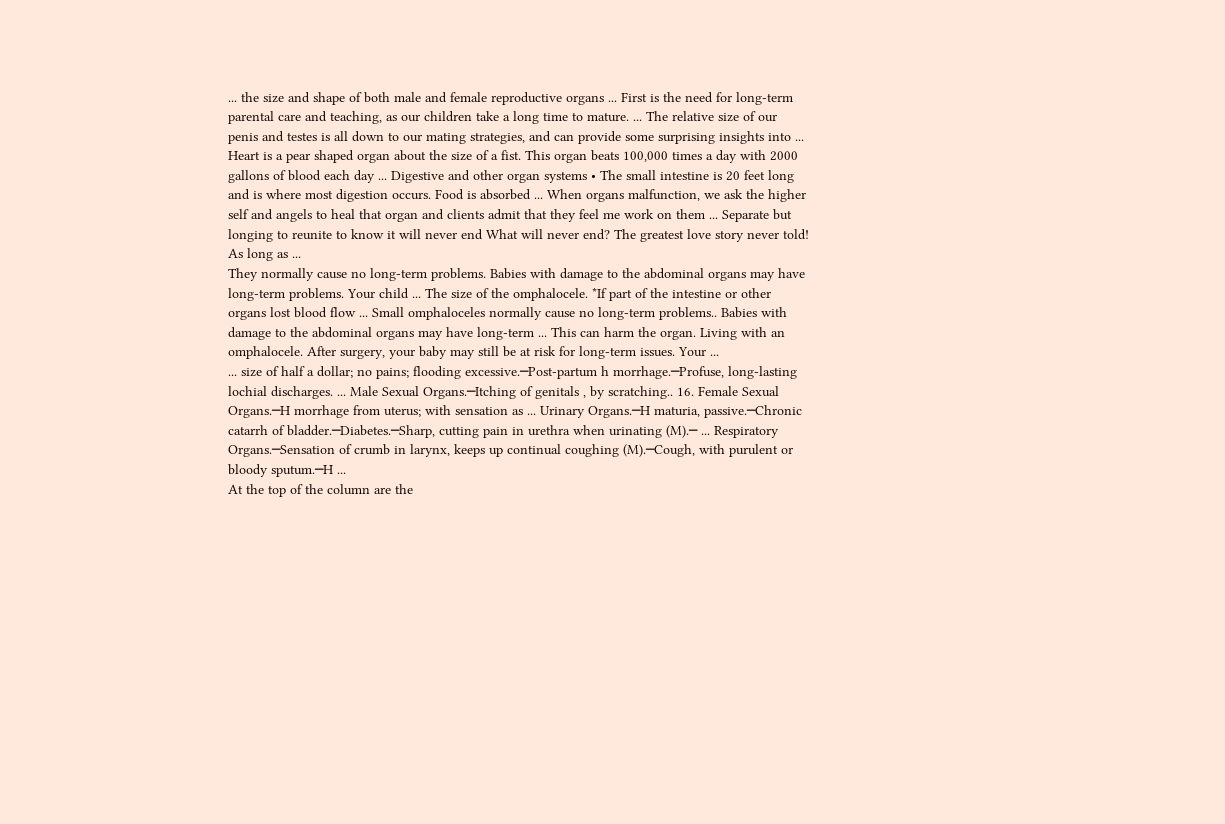... the size and shape of both male and female reproductive organs ... First is the need for long-term parental care and teaching, as our children take a long time to mature. ... The relative size of our penis and testes is all down to our mating strategies, and can provide some surprising insights into ...
Heart is a pear shaped organ about the size of a fist. This organ beats 100,000 times a day with 2000 gallons of blood each day ... Digestive and other organ systems • The small intestine is 20 feet long and is where most digestion occurs. Food is absorbed ... When organs malfunction, we ask the higher self and angels to heal that organ and clients admit that they feel me work on them ... Separate but longing to reunite to know it will never end What will never end? The greatest love story never told! As long as ...
They normally cause no long-term problems. Babies with damage to the abdominal organs may have long-term problems. Your child ... The size of the omphalocele. *If part of the intestine or other organs lost blood flow ... Small omphaloceles normally cause no long-term problems.. Babies with damage to the abdominal organs may have long-term ... This can harm the organ. Living with an omphalocele. After surgery, your baby may still be at risk for long-term issues. Your ...
... size of half a dollar; no pains; flooding excessive.─Post-partum h morrhage.─Profuse, long-lasting lochial discharges. ... Male Sexual Organs.─Itching of genitals , by scratching.. 16. Female Sexual Organs.─H morrhage from uterus; with sensation as ... Urinary Organs.─H maturia, passive.─Chronic catarrh of bladder.─Diabetes.─Sharp, cutting pain in urethra when urinating (M).─ ... Respiratory Organs.─Sensation of crumb in larynx, keeps up continual coughing (M).─Cough, with purulent or bloody sputum.─H ...
At the top of the column are the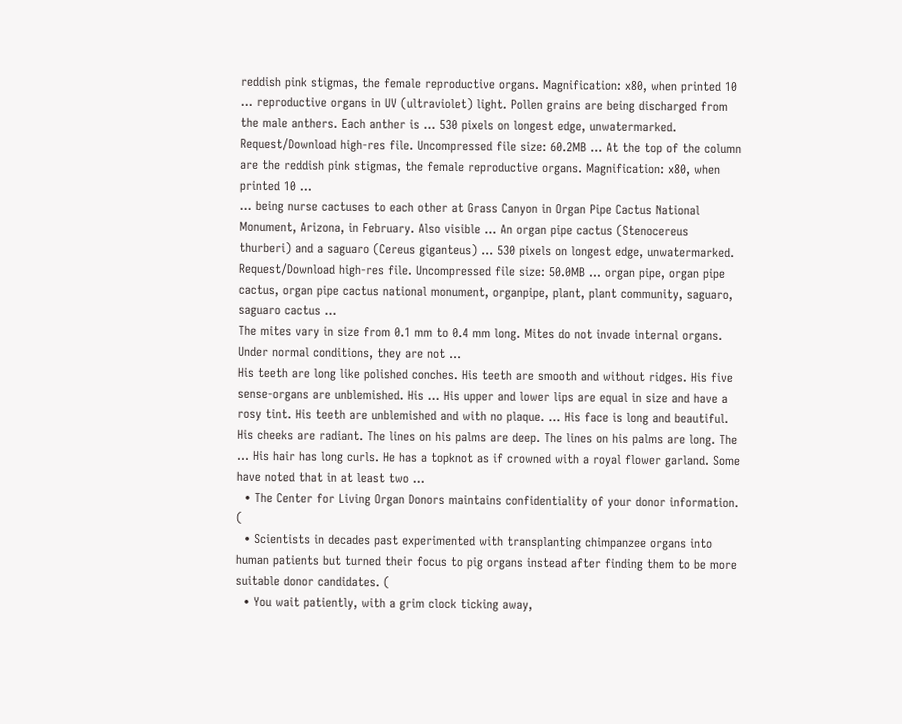reddish pink stigmas, the female reproductive organs. Magnification: x80, when printed 10 ... reproductive organs in UV (ultraviolet) light. Pollen grains are being discharged from the male anthers. Each anther is ... 530 pixels on longest edge, unwatermarked. Request/Download high-res file. Uncompressed file size: 60.2MB ... At the top of the column are the reddish pink stigmas, the female reproductive organs. Magnification: x80, when printed 10 ...
... being nurse cactuses to each other at Grass Canyon in Organ Pipe Cactus National Monument, Arizona, in February. Also visible ... An organ pipe cactus (Stenocereus thurberi) and a saguaro (Cereus giganteus) ... 530 pixels on longest edge, unwatermarked. Request/Download high-res file. Uncompressed file size: 50.0MB ... organ pipe, organ pipe cactus, organ pipe cactus national monument, organpipe, plant, plant community, saguaro, saguaro cactus ...
The mites vary in size from 0.1 mm to 0.4 mm long. Mites do not invade internal organs. Under normal conditions, they are not ...
His teeth are long like polished conches. His teeth are smooth and without ridges. His five sense-organs are unblemished. His ... His upper and lower lips are equal in size and have a rosy tint. His teeth are unblemished and with no plaque. ... His face is long and beautiful. His cheeks are radiant. The lines on his palms are deep. The lines on his palms are long. The ... His hair has long curls. He has a topknot as if crowned with a royal flower garland. Some have noted that in at least two ...
  • The Center for Living Organ Donors maintains confidentiality of your donor information. (
  • Scientists in decades past experimented with transplanting chimpanzee organs into human patients but turned their focus to pig organs instead after finding them to be more suitable donor candidates. (
  • You wait patiently, with a grim clock ticking away,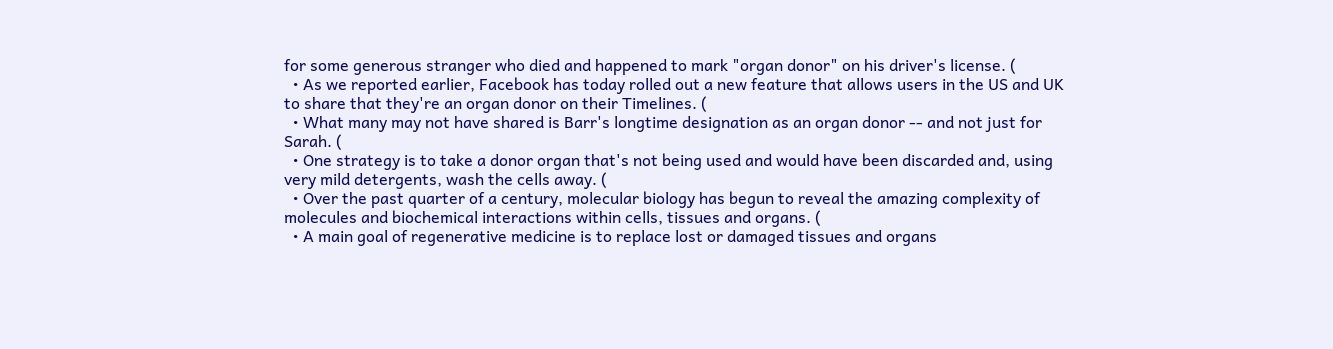for some generous stranger who died and happened to mark "organ donor" on his driver's license. (
  • As we reported earlier, Facebook has today rolled out a new feature that allows users in the US and UK to share that they're an organ donor on their Timelines. (
  • What many may not have shared is Barr's longtime designation as an organ donor -- and not just for Sarah. (
  • One strategy is to take a donor organ that's not being used and would have been discarded and, using very mild detergents, wash the cells away. (
  • Over the past quarter of a century, molecular biology has begun to reveal the amazing complexity of molecules and biochemical interactions within cells, tissues and organs. (
  • A main goal of regenerative medicine is to replace lost or damaged tissues and organs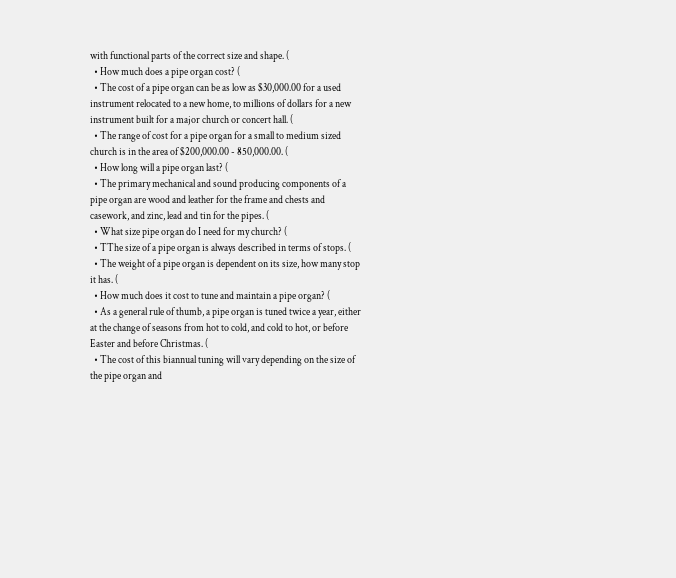with functional parts of the correct size and shape. (
  • How much does a pipe organ cost? (
  • The cost of a pipe organ can be as low as $30,000.00 for a used instrument relocated to a new home, to millions of dollars for a new instrument built for a major church or concert hall. (
  • The range of cost for a pipe organ for a small to medium sized church is in the area of $200,000.00 - 850,000.00. (
  • How long will a pipe organ last? (
  • The primary mechanical and sound producing components of a pipe organ are wood and leather for the frame and chests and casework, and zinc, lead and tin for the pipes. (
  • What size pipe organ do I need for my church? (
  • TThe size of a pipe organ is always described in terms of stops. (
  • The weight of a pipe organ is dependent on its size, how many stop it has. (
  • How much does it cost to tune and maintain a pipe organ? (
  • As a general rule of thumb, a pipe organ is tuned twice a year, either at the change of seasons from hot to cold, and cold to hot, or before Easter and before Christmas. (
  • The cost of this biannual tuning will vary depending on the size of the pipe organ and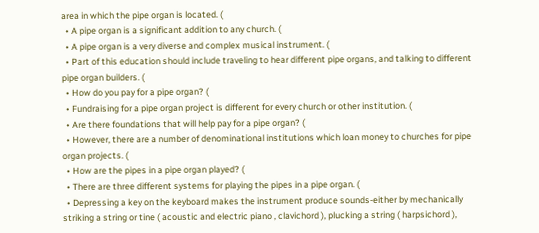area in which the pipe organ is located. (
  • A pipe organ is a significant addition to any church. (
  • A pipe organ is a very diverse and complex musical instrument. (
  • Part of this education should include traveling to hear different pipe organs, and talking to different pipe organ builders. (
  • How do you pay for a pipe organ? (
  • Fundraising for a pipe organ project is different for every church or other institution. (
  • Are there foundations that will help pay for a pipe organ? (
  • However, there are a number of denominational institutions which loan money to churches for pipe organ projects. (
  • How are the pipes in a pipe organ played? (
  • There are three different systems for playing the pipes in a pipe organ. (
  • Depressing a key on the keyboard makes the instrument produce sounds-either by mechanically striking a string or tine ( acoustic and electric piano , clavichord ), plucking a string ( harpsichord ),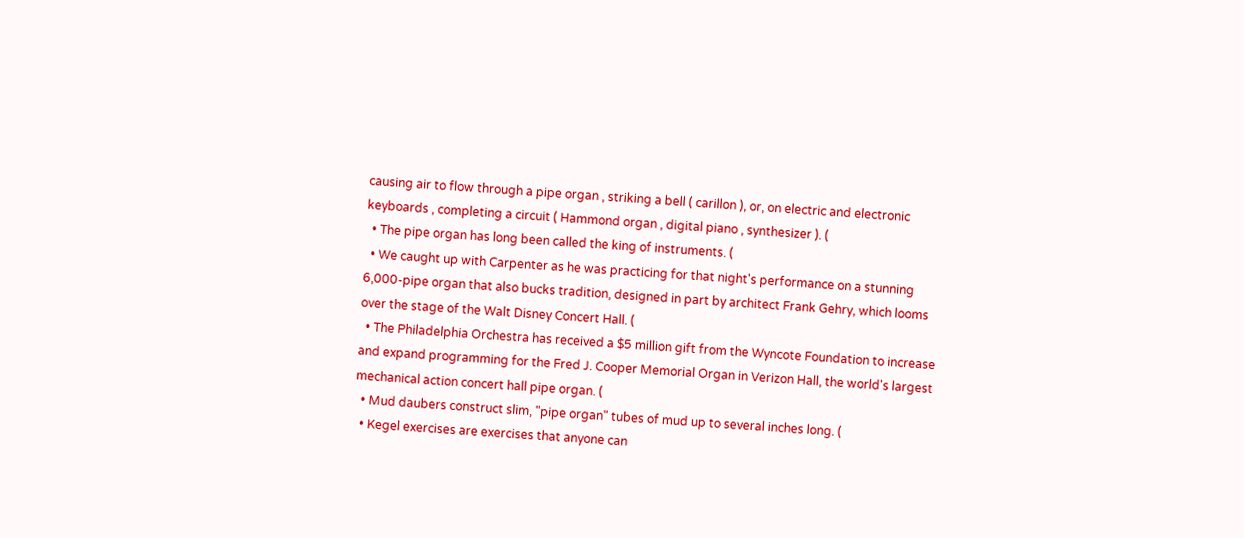causing air to flow through a pipe organ , striking a bell ( carillon ), or, on electric and electronic keyboards , completing a circuit ( Hammond organ , digital piano , synthesizer ). (
  • The pipe organ has long been called the king of instruments. (
  • We caught up with Carpenter as he was practicing for that night's performance on a stunning 6,000-pipe organ that also bucks tradition, designed in part by architect Frank Gehry, which looms over the stage of the Walt Disney Concert Hall. (
  • The Philadelphia Orchestra has received a $5 million gift from the Wyncote Foundation to increase and expand programming for the Fred J. Cooper Memorial Organ in Verizon Hall, the world's largest mechanical action concert hall pipe organ. (
  • Mud daubers construct slim, "pipe organ" tubes of mud up to several inches long. (
  • Kegel exercises are exercises that anyone can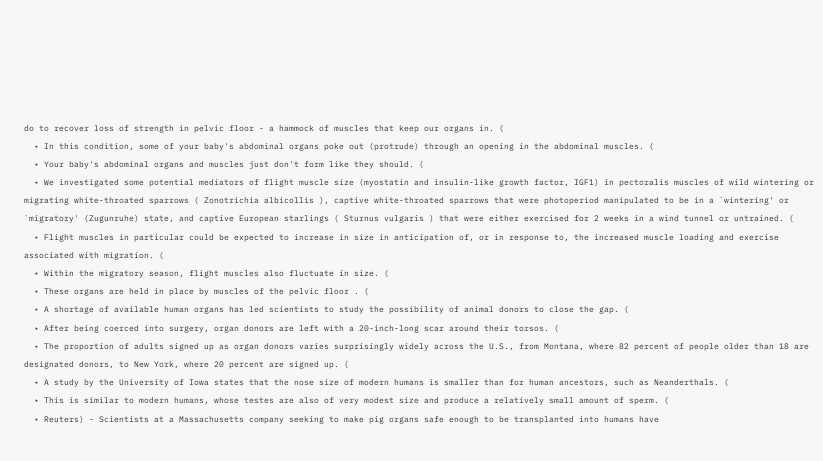do to recover loss of strength in pelvic floor - a hammock of muscles that keep our organs in. (
  • In this condition, some of your baby's abdominal organs poke out (protrude) through an opening in the abdominal muscles. (
  • Your baby's abdominal organs and muscles just don't form like they should. (
  • We investigated some potential mediators of flight muscle size (myostatin and insulin-like growth factor, IGF1) in pectoralis muscles of wild wintering or migrating white-throated sparrows ( Zonotrichia albicollis ), captive white-throated sparrows that were photoperiod manipulated to be in a `wintering' or `migratory' (Zugunruhe) state, and captive European starlings ( Sturnus vulgaris ) that were either exercised for 2 weeks in a wind tunnel or untrained. (
  • Flight muscles in particular could be expected to increase in size in anticipation of, or in response to, the increased muscle loading and exercise associated with migration. (
  • Within the migratory season, flight muscles also fluctuate in size. (
  • These organs are held in place by muscles of the pelvic floor . (
  • A shortage of available human organs has led scientists to study the possibility of animal donors to close the gap. (
  • After being coerced into surgery, organ donors are left with a 20-inch-long scar around their torsos. (
  • The proportion of adults signed up as organ donors varies surprisingly widely across the U.S., from Montana, where 82 percent of people older than 18 are designated donors, to New York, where 20 percent are signed up. (
  • A study by the University of Iowa states that the nose size of modern humans is smaller than for human ancestors, such as Neanderthals. (
  • This is similar to modern humans, whose testes are also of very modest size and produce a relatively small amount of sperm. (
  • Reuters) - Scientists at a Massachusetts company seeking to make pig organs safe enough to be transplanted into humans have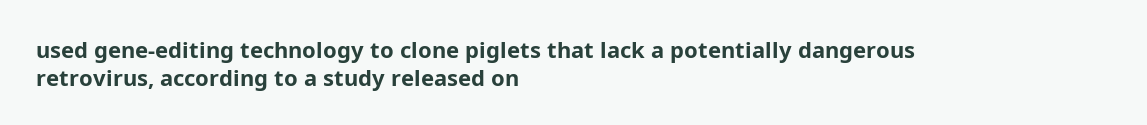used gene-editing technology to clone piglets that lack a potentially dangerous retrovirus, according to a study released on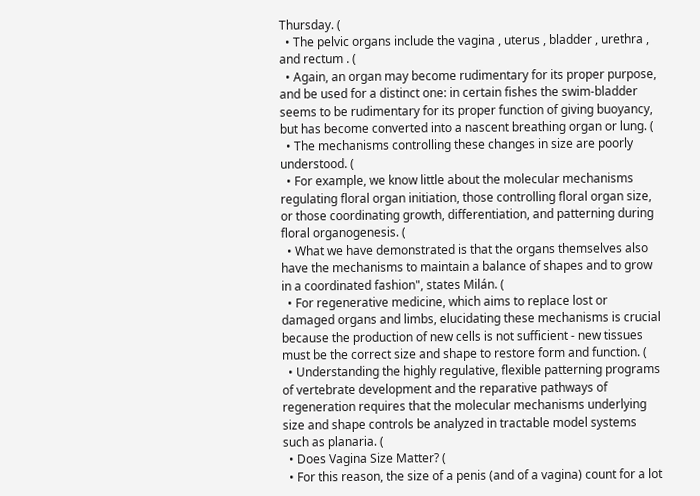Thursday. (
  • The pelvic organs include the vagina , uterus , bladder , urethra , and rectum . (
  • Again, an organ may become rudimentary for its proper purpose, and be used for a distinct one: in certain fishes the swim-bladder seems to be rudimentary for its proper function of giving buoyancy, but has become converted into a nascent breathing organ or lung. (
  • The mechanisms controlling these changes in size are poorly understood. (
  • For example, we know little about the molecular mechanisms regulating floral organ initiation, those controlling floral organ size, or those coordinating growth, differentiation, and patterning during floral organogenesis. (
  • What we have demonstrated is that the organs themselves also have the mechanisms to maintain a balance of shapes and to grow in a coordinated fashion", states Milán. (
  • For regenerative medicine, which aims to replace lost or damaged organs and limbs, elucidating these mechanisms is crucial because the production of new cells is not sufficient - new tissues must be the correct size and shape to restore form and function. (
  • Understanding the highly regulative, flexible patterning programs of vertebrate development and the reparative pathways of regeneration requires that the molecular mechanisms underlying size and shape controls be analyzed in tractable model systems such as planaria. (
  • Does Vagina Size Matter? (
  • For this reason, the size of a penis (and of a vagina) count for a lot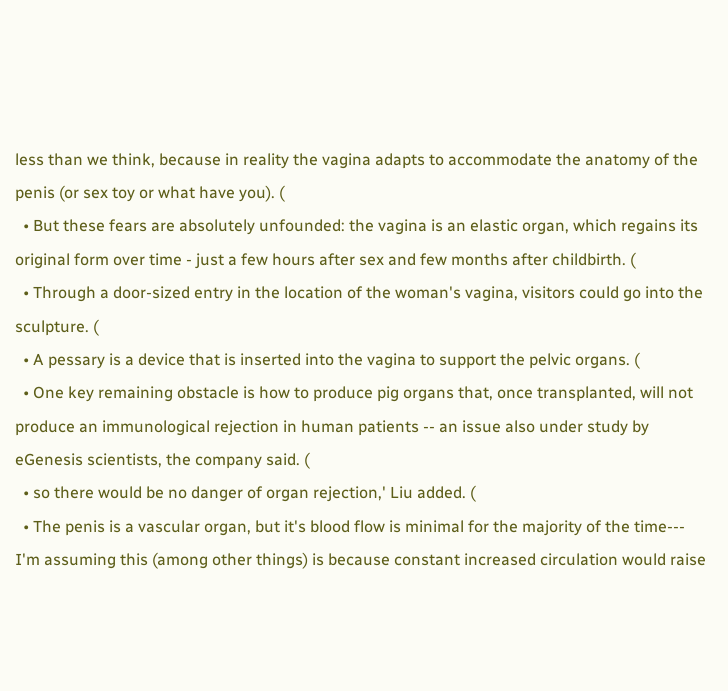less than we think, because in reality the vagina adapts to accommodate the anatomy of the penis (or sex toy or what have you). (
  • But these fears are absolutely unfounded: the vagina is an elastic organ, which regains its original form over time - just a few hours after sex and few months after childbirth. (
  • Through a door-sized entry in the location of the woman's vagina, visitors could go into the sculpture. (
  • A pessary is a device that is inserted into the vagina to support the pelvic organs. (
  • One key remaining obstacle is how to produce pig organs that, once transplanted, will not produce an immunological rejection in human patients -- an issue also under study by eGenesis scientists, the company said. (
  • so there would be no danger of organ rejection,' Liu added. (
  • The penis is a vascular organ, but it's blood flow is minimal for the majority of the time--- I'm assuming this (among other things) is because constant increased circulation would raise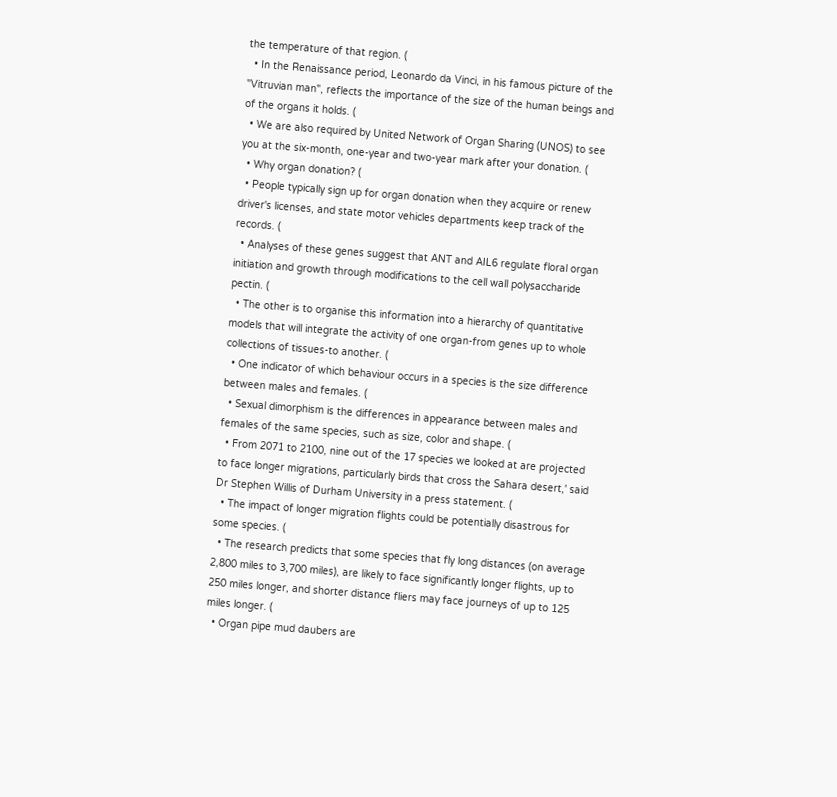the temperature of that region. (
  • In the Renaissance period, Leonardo da Vinci, in his famous picture of the "Vitruvian man", reflects the importance of the size of the human beings and of the organs it holds. (
  • We are also required by United Network of Organ Sharing (UNOS) to see you at the six-month, one-year and two-year mark after your donation. (
  • Why organ donation? (
  • People typically sign up for organ donation when they acquire or renew driver's licenses, and state motor vehicles departments keep track of the records. (
  • Analyses of these genes suggest that ANT and AIL6 regulate floral organ initiation and growth through modifications to the cell wall polysaccharide pectin. (
  • The other is to organise this information into a hierarchy of quantitative models that will integrate the activity of one organ-from genes up to whole collections of tissues-to another. (
  • One indicator of which behaviour occurs in a species is the size difference between males and females. (
  • Sexual dimorphism is the differences in appearance between males and females of the same species, such as size, color and shape. (
  • From 2071 to 2100, nine out of the 17 species we looked at are projected to face longer migrations, particularly birds that cross the Sahara desert,' said Dr Stephen Willis of Durham University in a press statement. (
  • The impact of longer migration flights could be potentially disastrous for some species. (
  • The research predicts that some species that fly long distances (on average 2,800 miles to 3,700 miles), are likely to face significantly longer flights, up to 250 miles longer, and shorter distance fliers may face journeys of up to 125 miles longer. (
  • Organ pipe mud daubers are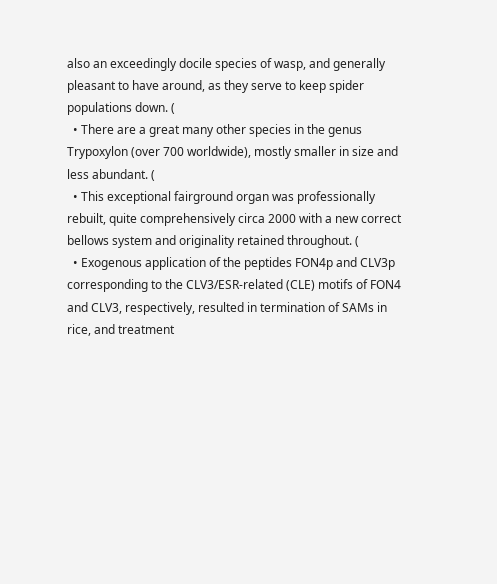also an exceedingly docile species of wasp, and generally pleasant to have around, as they serve to keep spider populations down. (
  • There are a great many other species in the genus Trypoxylon (over 700 worldwide), mostly smaller in size and less abundant. (
  • This exceptional fairground organ was professionally rebuilt, quite comprehensively circa 2000 with a new correct bellows system and originality retained throughout. (
  • Exogenous application of the peptides FON4p and CLV3p corresponding to the CLV3/ESR-related (CLE) motifs of FON4 and CLV3, respectively, resulted in termination of SAMs in rice, and treatment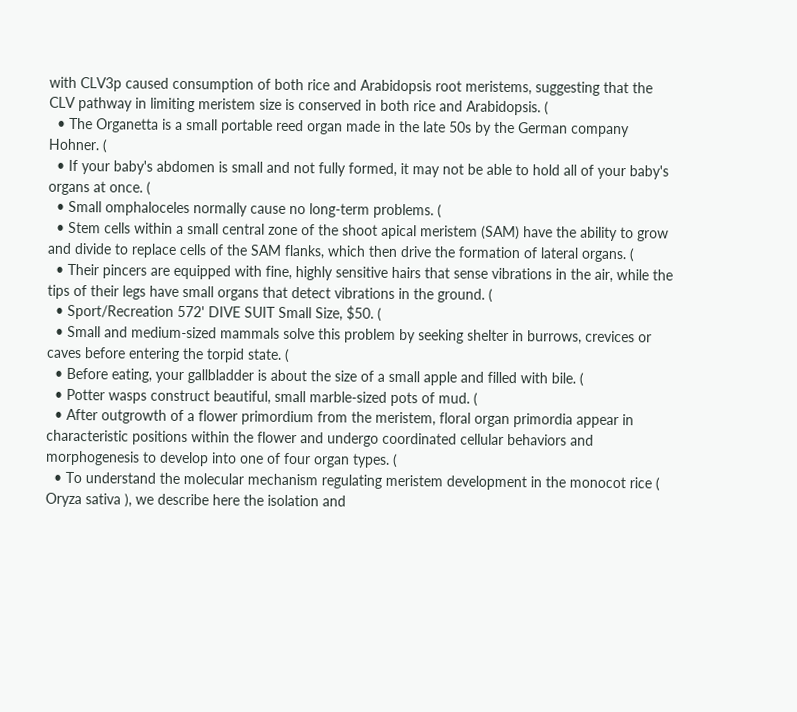with CLV3p caused consumption of both rice and Arabidopsis root meristems, suggesting that the CLV pathway in limiting meristem size is conserved in both rice and Arabidopsis. (
  • The Organetta is a small portable reed organ made in the late 50s by the German company Hohner. (
  • If your baby's abdomen is small and not fully formed, it may not be able to hold all of your baby's organs at once. (
  • Small omphaloceles normally cause no long-term problems. (
  • Stem cells within a small central zone of the shoot apical meristem (SAM) have the ability to grow and divide to replace cells of the SAM flanks, which then drive the formation of lateral organs. (
  • Their pincers are equipped with fine, highly sensitive hairs that sense vibrations in the air, while the tips of their legs have small organs that detect vibrations in the ground. (
  • Sport/Recreation 572' DIVE SUIT Small Size, $50. (
  • Small and medium-sized mammals solve this problem by seeking shelter in burrows, crevices or caves before entering the torpid state. (
  • Before eating, your gallbladder is about the size of a small apple and filled with bile. (
  • Potter wasps construct beautiful, small marble-sized pots of mud. (
  • After outgrowth of a flower primordium from the meristem, floral organ primordia appear in characteristic positions within the flower and undergo coordinated cellular behaviors and morphogenesis to develop into one of four organ types. (
  • To understand the molecular mechanism regulating meristem development in the monocot rice ( Oryza sativa ), we describe here the isolation and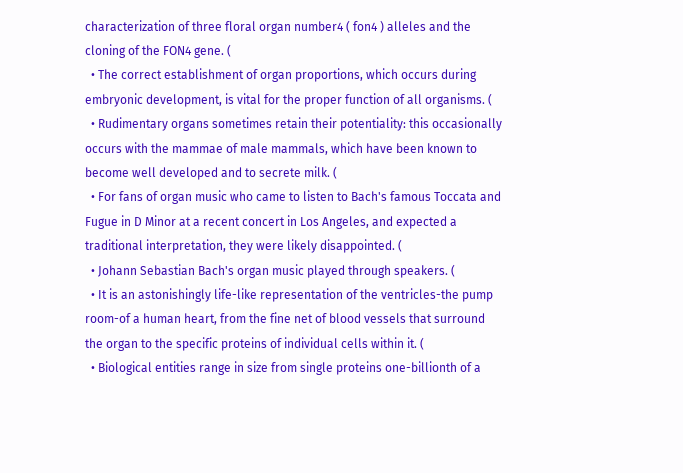characterization of three floral organ number4 ( fon4 ) alleles and the cloning of the FON4 gene. (
  • The correct establishment of organ proportions, which occurs during embryonic development, is vital for the proper function of all organisms. (
  • Rudimentary organs sometimes retain their potentiality: this occasionally occurs with the mammae of male mammals, which have been known to become well developed and to secrete milk. (
  • For fans of organ music who came to listen to Bach's famous Toccata and Fugue in D Minor at a recent concert in Los Angeles, and expected a traditional interpretation, they were likely disappointed. (
  • Johann Sebastian Bach's organ music played through speakers. (
  • It is an astonishingly life-like representation of the ventricles-the pump room-of a human heart, from the fine net of blood vessels that surround the organ to the specific proteins of individual cells within it. (
  • Biological entities range in size from single proteins one-billionth of a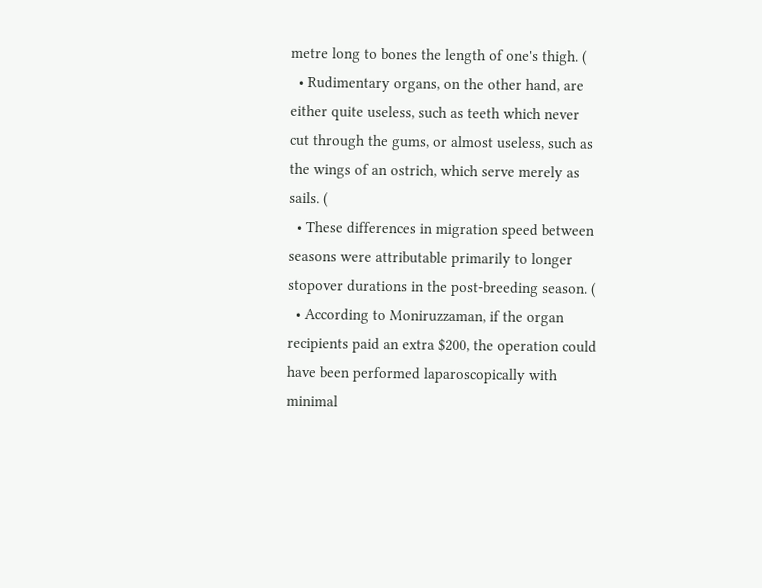metre long to bones the length of one's thigh. (
  • Rudimentary organs, on the other hand, are either quite useless, such as teeth which never cut through the gums, or almost useless, such as the wings of an ostrich, which serve merely as sails. (
  • These differences in migration speed between seasons were attributable primarily to longer stopover durations in the post-breeding season. (
  • According to Moniruzzaman, if the organ recipients paid an extra $200, the operation could have been performed laparoscopically with minimal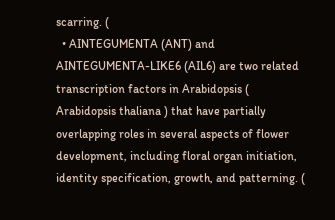scarring. (
  • AINTEGUMENTA (ANT) and AINTEGUMENTA-LIKE6 (AIL6) are two related transcription factors in Arabidopsis ( Arabidopsis thaliana ) that have partially overlapping roles in several aspects of flower development, including floral organ initiation, identity specification, growth, and patterning. (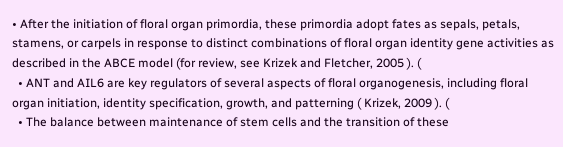• After the initiation of floral organ primordia, these primordia adopt fates as sepals, petals, stamens, or carpels in response to distinct combinations of floral organ identity gene activities as described in the ABCE model (for review, see Krizek and Fletcher, 2005 ). (
  • ANT and AIL6 are key regulators of several aspects of floral organogenesis, including floral organ initiation, identity specification, growth, and patterning ( Krizek, 2009 ). (
  • The balance between maintenance of stem cells and the transition of these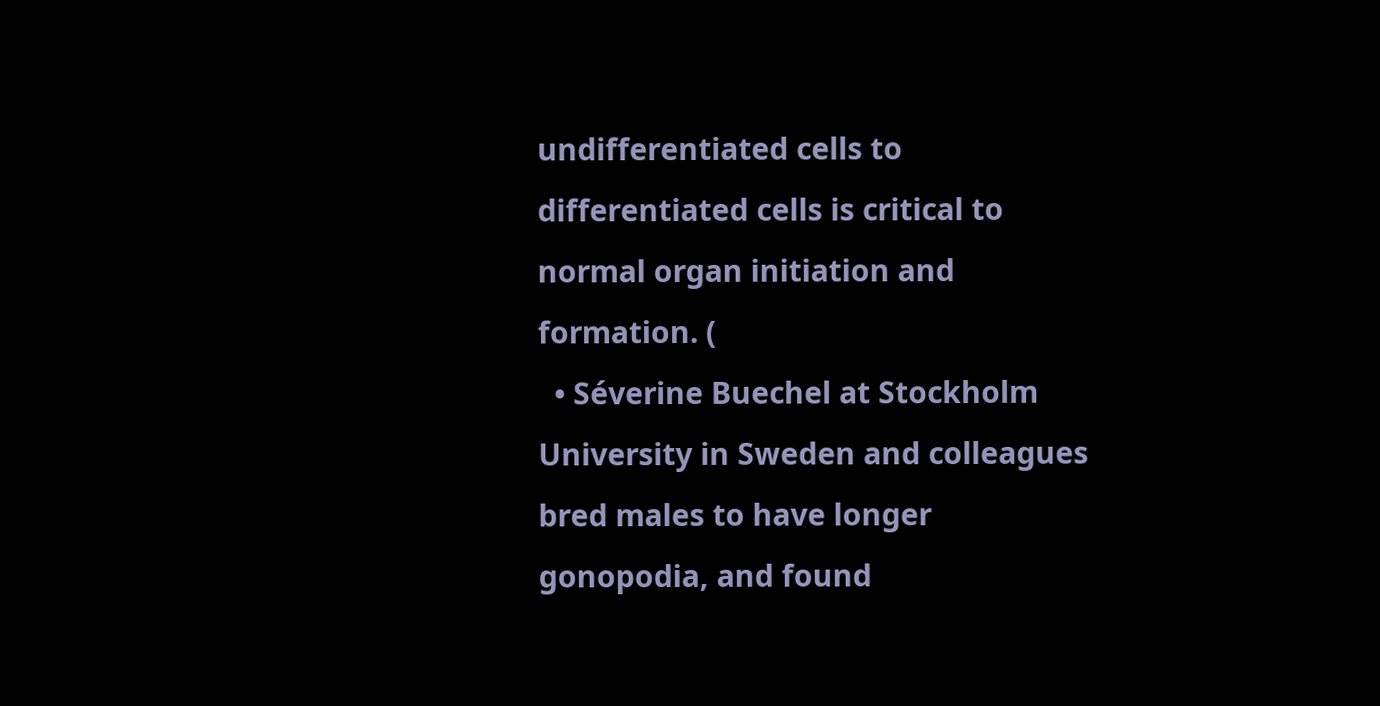undifferentiated cells to differentiated cells is critical to normal organ initiation and formation. (
  • Séverine Buechel at Stockholm University in Sweden and colleagues bred males to have longer gonopodia, and found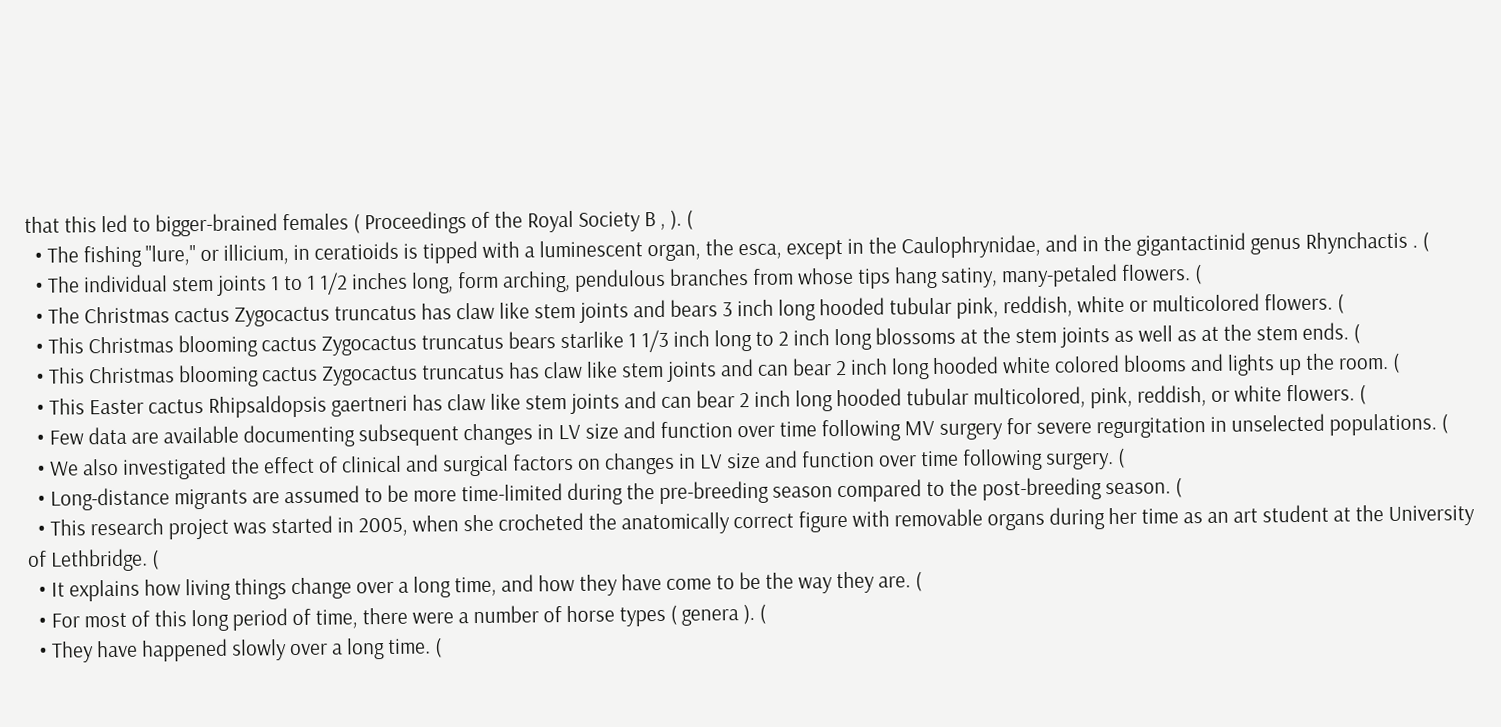that this led to bigger-brained females ( Proceedings of the Royal Society B , ). (
  • The fishing "lure," or illicium, in ceratioids is tipped with a luminescent organ, the esca, except in the Caulophrynidae, and in the gigantactinid genus Rhynchactis . (
  • The individual stem joints 1 to 1 1/2 inches long, form arching, pendulous branches from whose tips hang satiny, many-petaled flowers. (
  • The Christmas cactus Zygocactus truncatus has claw like stem joints and bears 3 inch long hooded tubular pink, reddish, white or multicolored flowers. (
  • This Christmas blooming cactus Zygocactus truncatus bears starlike 1 1/3 inch long to 2 inch long blossoms at the stem joints as well as at the stem ends. (
  • This Christmas blooming cactus Zygocactus truncatus has claw like stem joints and can bear 2 inch long hooded white colored blooms and lights up the room. (
  • This Easter cactus Rhipsaldopsis gaertneri has claw like stem joints and can bear 2 inch long hooded tubular multicolored, pink, reddish, or white flowers. (
  • Few data are available documenting subsequent changes in LV size and function over time following MV surgery for severe regurgitation in unselected populations. (
  • We also investigated the effect of clinical and surgical factors on changes in LV size and function over time following surgery. (
  • Long-distance migrants are assumed to be more time-limited during the pre-breeding season compared to the post-breeding season. (
  • This research project was started in 2005, when she crocheted the anatomically correct figure with removable organs during her time as an art student at the University of Lethbridge. (
  • It explains how living things change over a long time, and how they have come to be the way they are. (
  • For most of this long period of time, there were a number of horse types ( genera ). (
  • They have happened slowly over a long time. (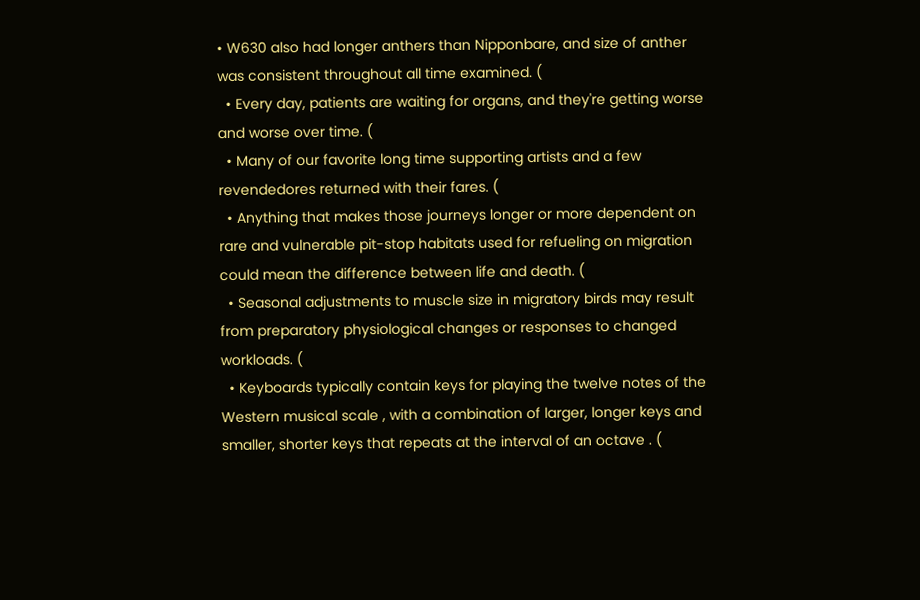• W630 also had longer anthers than Nipponbare, and size of anther was consistent throughout all time examined. (
  • Every day, patients are waiting for organs, and they're getting worse and worse over time. (
  • Many of our favorite long time supporting artists and a few revendedores returned with their fares. (
  • Anything that makes those journeys longer or more dependent on rare and vulnerable pit-stop habitats used for refueling on migration could mean the difference between life and death. (
  • Seasonal adjustments to muscle size in migratory birds may result from preparatory physiological changes or responses to changed workloads. (
  • Keyboards typically contain keys for playing the twelve notes of the Western musical scale , with a combination of larger, longer keys and smaller, shorter keys that repeats at the interval of an octave . (